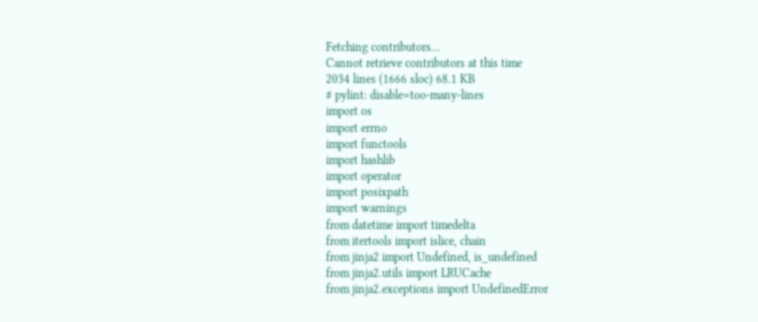Fetching contributors…
Cannot retrieve contributors at this time
2034 lines (1666 sloc) 68.1 KB
# pylint: disable=too-many-lines
import os
import errno
import functools
import hashlib
import operator
import posixpath
import warnings
from datetime import timedelta
from itertools import islice, chain
from jinja2 import Undefined, is_undefined
from jinja2.utils import LRUCache
from jinja2.exceptions import UndefinedError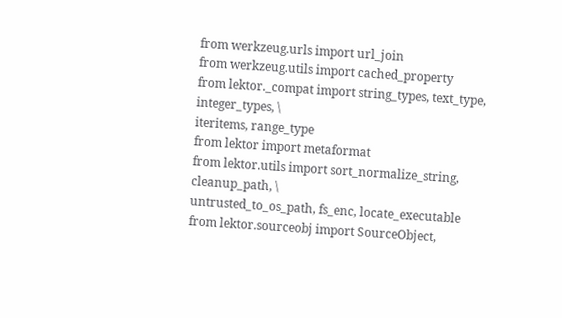from werkzeug.urls import url_join
from werkzeug.utils import cached_property
from lektor._compat import string_types, text_type, integer_types, \
iteritems, range_type
from lektor import metaformat
from lektor.utils import sort_normalize_string, cleanup_path, \
untrusted_to_os_path, fs_enc, locate_executable
from lektor.sourceobj import SourceObject,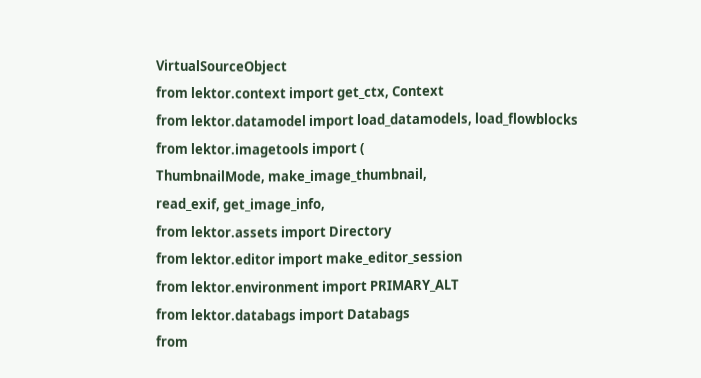VirtualSourceObject
from lektor.context import get_ctx, Context
from lektor.datamodel import load_datamodels, load_flowblocks
from lektor.imagetools import (
ThumbnailMode, make_image_thumbnail,
read_exif, get_image_info,
from lektor.assets import Directory
from lektor.editor import make_editor_session
from lektor.environment import PRIMARY_ALT
from lektor.databags import Databags
from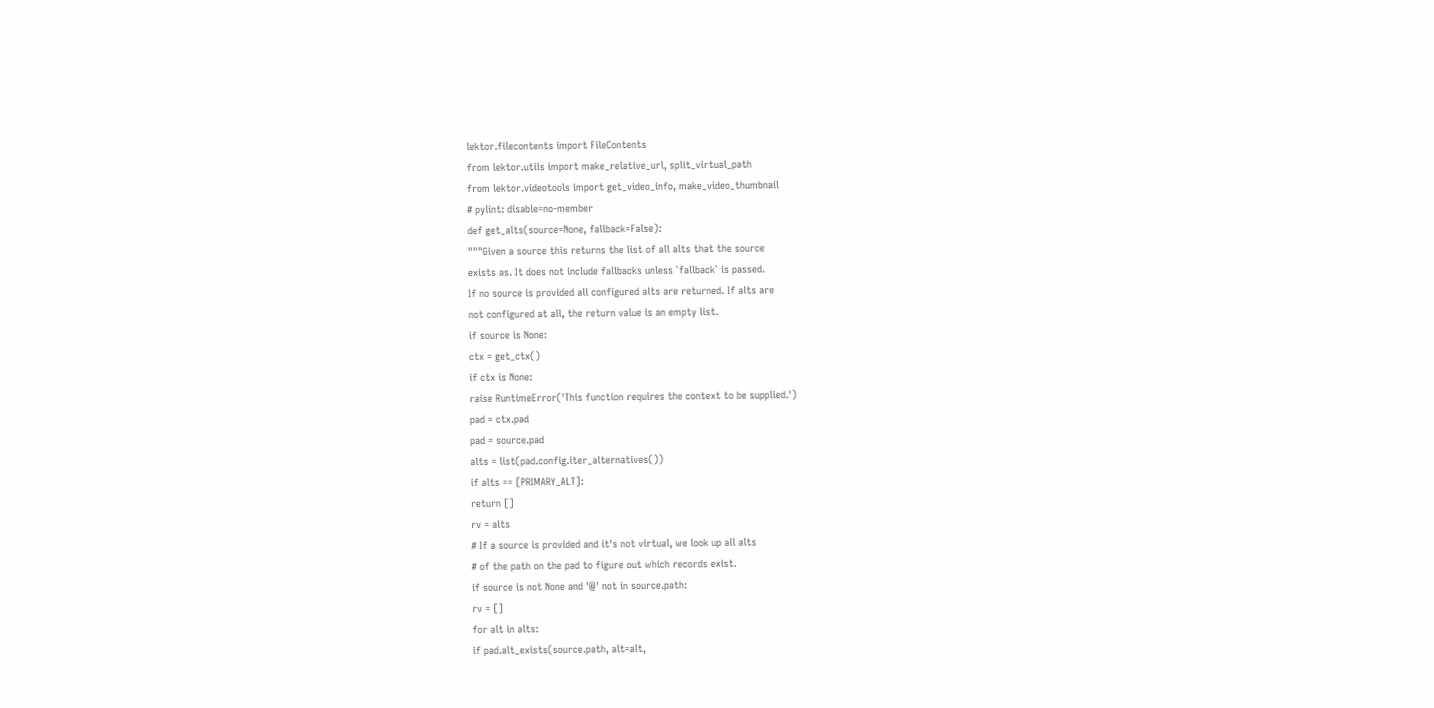lektor.filecontents import FileContents
from lektor.utils import make_relative_url, split_virtual_path
from lektor.videotools import get_video_info, make_video_thumbnail
# pylint: disable=no-member
def get_alts(source=None, fallback=False):
"""Given a source this returns the list of all alts that the source
exists as. It does not include fallbacks unless `fallback` is passed.
If no source is provided all configured alts are returned. If alts are
not configured at all, the return value is an empty list.
if source is None:
ctx = get_ctx()
if ctx is None:
raise RuntimeError('This function requires the context to be supplied.')
pad = ctx.pad
pad = source.pad
alts = list(pad.config.iter_alternatives())
if alts == [PRIMARY_ALT]:
return []
rv = alts
# If a source is provided and it's not virtual, we look up all alts
# of the path on the pad to figure out which records exist.
if source is not None and '@' not in source.path:
rv = []
for alt in alts:
if pad.alt_exists(source.path, alt=alt,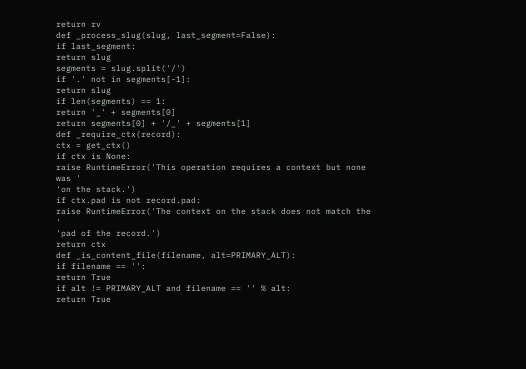return rv
def _process_slug(slug, last_segment=False):
if last_segment:
return slug
segments = slug.split('/')
if '.' not in segments[-1]:
return slug
if len(segments) == 1:
return '_' + segments[0]
return segments[0] + '/_' + segments[1]
def _require_ctx(record):
ctx = get_ctx()
if ctx is None:
raise RuntimeError('This operation requires a context but none was '
'on the stack.')
if ctx.pad is not record.pad:
raise RuntimeError('The context on the stack does not match the '
'pad of the record.')
return ctx
def _is_content_file(filename, alt=PRIMARY_ALT):
if filename == '':
return True
if alt != PRIMARY_ALT and filename == '' % alt:
return True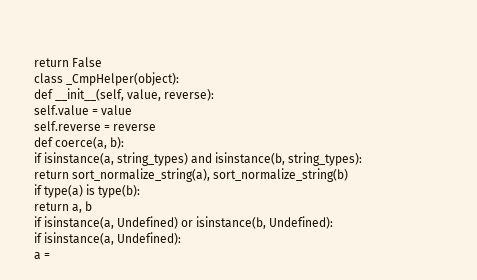return False
class _CmpHelper(object):
def __init__(self, value, reverse):
self.value = value
self.reverse = reverse
def coerce(a, b):
if isinstance(a, string_types) and isinstance(b, string_types):
return sort_normalize_string(a), sort_normalize_string(b)
if type(a) is type(b):
return a, b
if isinstance(a, Undefined) or isinstance(b, Undefined):
if isinstance(a, Undefined):
a =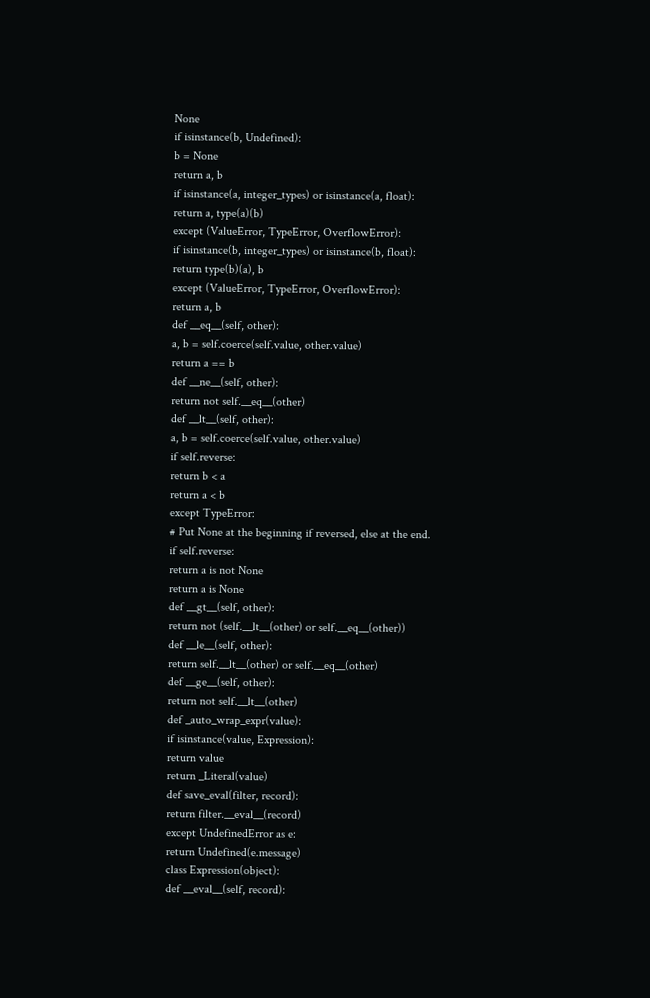None
if isinstance(b, Undefined):
b = None
return a, b
if isinstance(a, integer_types) or isinstance(a, float):
return a, type(a)(b)
except (ValueError, TypeError, OverflowError):
if isinstance(b, integer_types) or isinstance(b, float):
return type(b)(a), b
except (ValueError, TypeError, OverflowError):
return a, b
def __eq__(self, other):
a, b = self.coerce(self.value, other.value)
return a == b
def __ne__(self, other):
return not self.__eq__(other)
def __lt__(self, other):
a, b = self.coerce(self.value, other.value)
if self.reverse:
return b < a
return a < b
except TypeError:
# Put None at the beginning if reversed, else at the end.
if self.reverse:
return a is not None
return a is None
def __gt__(self, other):
return not (self.__lt__(other) or self.__eq__(other))
def __le__(self, other):
return self.__lt__(other) or self.__eq__(other)
def __ge__(self, other):
return not self.__lt__(other)
def _auto_wrap_expr(value):
if isinstance(value, Expression):
return value
return _Literal(value)
def save_eval(filter, record):
return filter.__eval__(record)
except UndefinedError as e:
return Undefined(e.message)
class Expression(object):
def __eval__(self, record):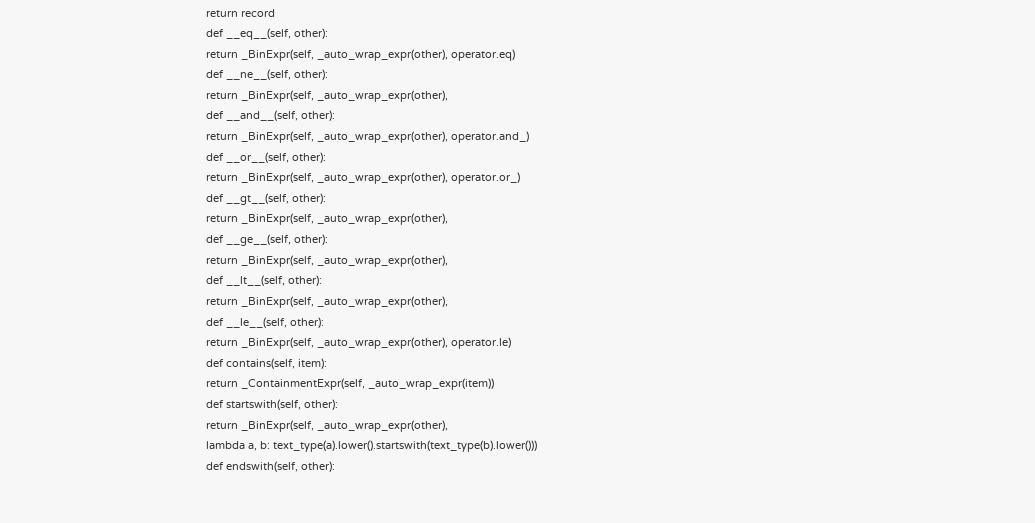return record
def __eq__(self, other):
return _BinExpr(self, _auto_wrap_expr(other), operator.eq)
def __ne__(self, other):
return _BinExpr(self, _auto_wrap_expr(other),
def __and__(self, other):
return _BinExpr(self, _auto_wrap_expr(other), operator.and_)
def __or__(self, other):
return _BinExpr(self, _auto_wrap_expr(other), operator.or_)
def __gt__(self, other):
return _BinExpr(self, _auto_wrap_expr(other),
def __ge__(self, other):
return _BinExpr(self, _auto_wrap_expr(other),
def __lt__(self, other):
return _BinExpr(self, _auto_wrap_expr(other),
def __le__(self, other):
return _BinExpr(self, _auto_wrap_expr(other), operator.le)
def contains(self, item):
return _ContainmentExpr(self, _auto_wrap_expr(item))
def startswith(self, other):
return _BinExpr(self, _auto_wrap_expr(other),
lambda a, b: text_type(a).lower().startswith(text_type(b).lower()))
def endswith(self, other):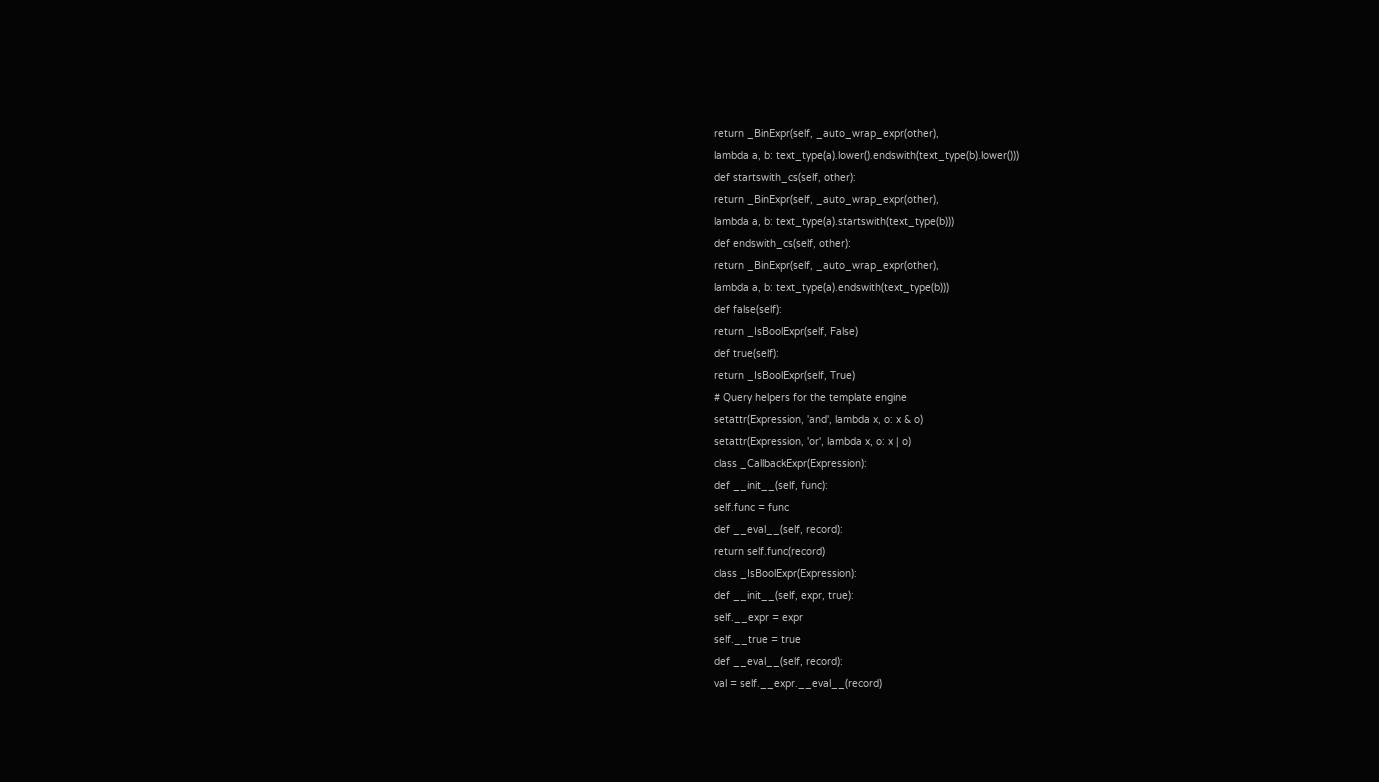return _BinExpr(self, _auto_wrap_expr(other),
lambda a, b: text_type(a).lower().endswith(text_type(b).lower()))
def startswith_cs(self, other):
return _BinExpr(self, _auto_wrap_expr(other),
lambda a, b: text_type(a).startswith(text_type(b)))
def endswith_cs(self, other):
return _BinExpr(self, _auto_wrap_expr(other),
lambda a, b: text_type(a).endswith(text_type(b)))
def false(self):
return _IsBoolExpr(self, False)
def true(self):
return _IsBoolExpr(self, True)
# Query helpers for the template engine
setattr(Expression, 'and', lambda x, o: x & o)
setattr(Expression, 'or', lambda x, o: x | o)
class _CallbackExpr(Expression):
def __init__(self, func):
self.func = func
def __eval__(self, record):
return self.func(record)
class _IsBoolExpr(Expression):
def __init__(self, expr, true):
self.__expr = expr
self.__true = true
def __eval__(self, record):
val = self.__expr.__eval__(record)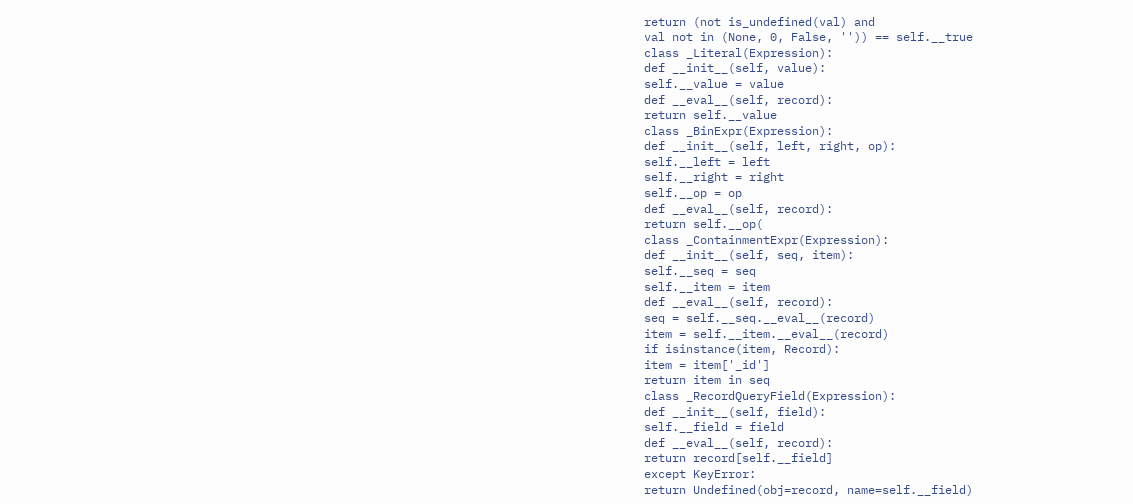return (not is_undefined(val) and
val not in (None, 0, False, '')) == self.__true
class _Literal(Expression):
def __init__(self, value):
self.__value = value
def __eval__(self, record):
return self.__value
class _BinExpr(Expression):
def __init__(self, left, right, op):
self.__left = left
self.__right = right
self.__op = op
def __eval__(self, record):
return self.__op(
class _ContainmentExpr(Expression):
def __init__(self, seq, item):
self.__seq = seq
self.__item = item
def __eval__(self, record):
seq = self.__seq.__eval__(record)
item = self.__item.__eval__(record)
if isinstance(item, Record):
item = item['_id']
return item in seq
class _RecordQueryField(Expression):
def __init__(self, field):
self.__field = field
def __eval__(self, record):
return record[self.__field]
except KeyError:
return Undefined(obj=record, name=self.__field)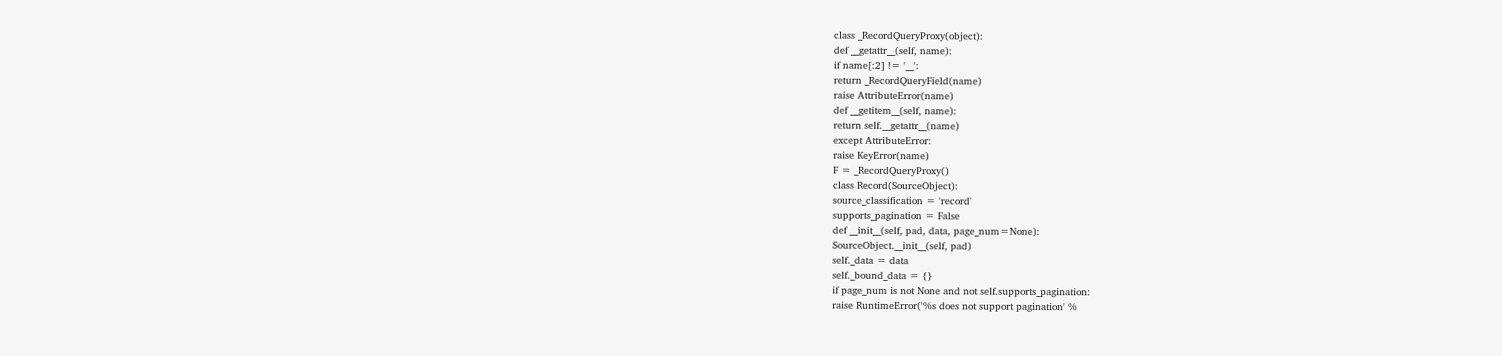class _RecordQueryProxy(object):
def __getattr__(self, name):
if name[:2] != '__':
return _RecordQueryField(name)
raise AttributeError(name)
def __getitem__(self, name):
return self.__getattr__(name)
except AttributeError:
raise KeyError(name)
F = _RecordQueryProxy()
class Record(SourceObject):
source_classification = 'record'
supports_pagination = False
def __init__(self, pad, data, page_num=None):
SourceObject.__init__(self, pad)
self._data = data
self._bound_data = {}
if page_num is not None and not self.supports_pagination:
raise RuntimeError('%s does not support pagination' %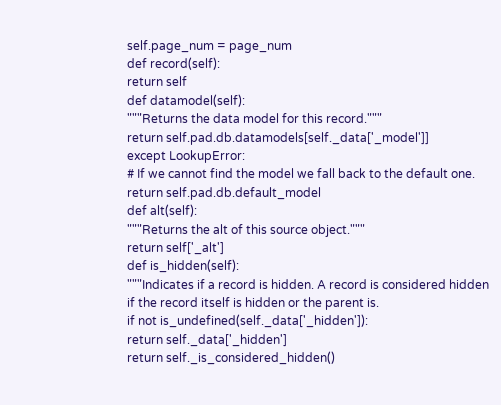self.page_num = page_num
def record(self):
return self
def datamodel(self):
"""Returns the data model for this record."""
return self.pad.db.datamodels[self._data['_model']]
except LookupError:
# If we cannot find the model we fall back to the default one.
return self.pad.db.default_model
def alt(self):
"""Returns the alt of this source object."""
return self['_alt']
def is_hidden(self):
"""Indicates if a record is hidden. A record is considered hidden
if the record itself is hidden or the parent is.
if not is_undefined(self._data['_hidden']):
return self._data['_hidden']
return self._is_considered_hidden()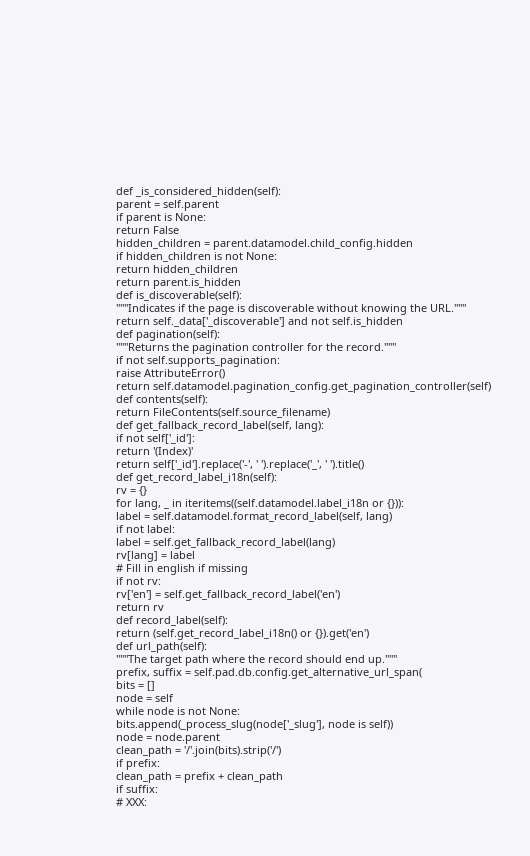def _is_considered_hidden(self):
parent = self.parent
if parent is None:
return False
hidden_children = parent.datamodel.child_config.hidden
if hidden_children is not None:
return hidden_children
return parent.is_hidden
def is_discoverable(self):
"""Indicates if the page is discoverable without knowing the URL."""
return self._data['_discoverable'] and not self.is_hidden
def pagination(self):
"""Returns the pagination controller for the record."""
if not self.supports_pagination:
raise AttributeError()
return self.datamodel.pagination_config.get_pagination_controller(self)
def contents(self):
return FileContents(self.source_filename)
def get_fallback_record_label(self, lang):
if not self['_id']:
return '(Index)'
return self['_id'].replace('-', ' ').replace('_', ' ').title()
def get_record_label_i18n(self):
rv = {}
for lang, _ in iteritems((self.datamodel.label_i18n or {})):
label = self.datamodel.format_record_label(self, lang)
if not label:
label = self.get_fallback_record_label(lang)
rv[lang] = label
# Fill in english if missing
if not rv:
rv['en'] = self.get_fallback_record_label('en')
return rv
def record_label(self):
return (self.get_record_label_i18n() or {}).get('en')
def url_path(self):
"""The target path where the record should end up."""
prefix, suffix = self.pad.db.config.get_alternative_url_span(
bits = []
node = self
while node is not None:
bits.append(_process_slug(node['_slug'], node is self))
node = node.parent
clean_path = '/'.join(bits).strip('/')
if prefix:
clean_path = prefix + clean_path
if suffix:
# XXX: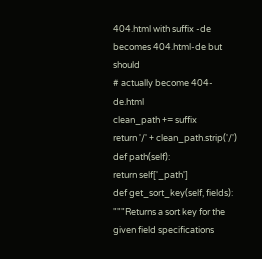404.html with suffix -de becomes 404.html-de but should
# actually become 404-de.html
clean_path += suffix
return '/' + clean_path.strip('/')
def path(self):
return self['_path']
def get_sort_key(self, fields):
"""Returns a sort key for the given field specifications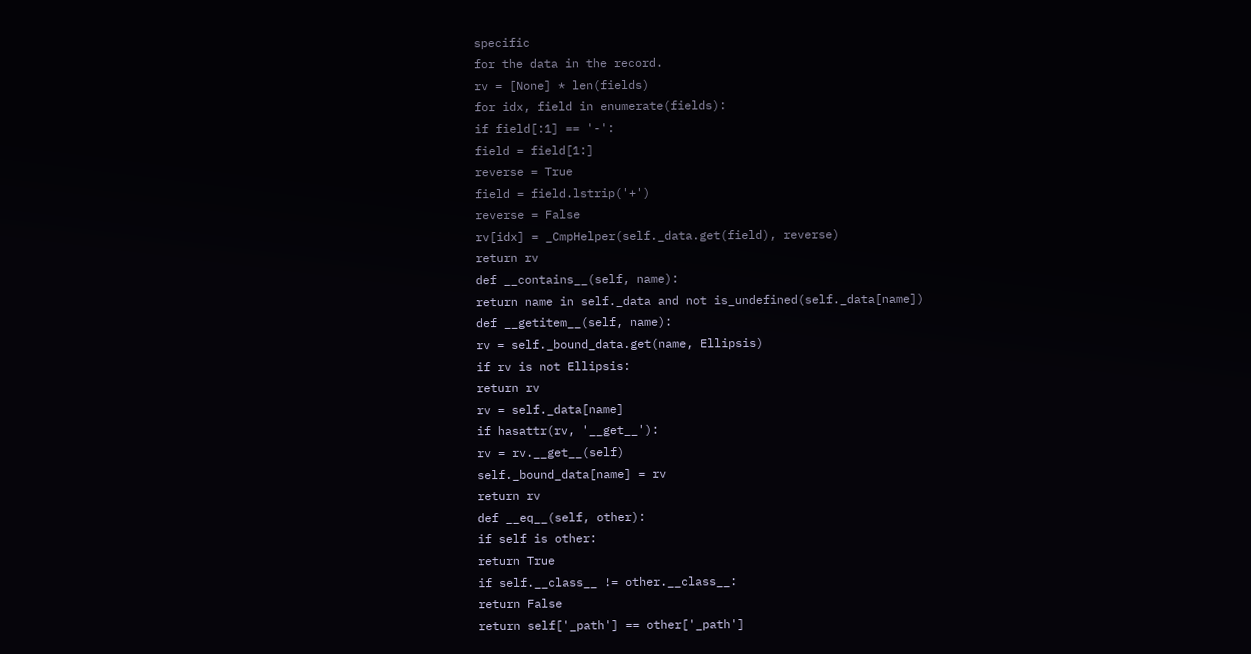specific
for the data in the record.
rv = [None] * len(fields)
for idx, field in enumerate(fields):
if field[:1] == '-':
field = field[1:]
reverse = True
field = field.lstrip('+')
reverse = False
rv[idx] = _CmpHelper(self._data.get(field), reverse)
return rv
def __contains__(self, name):
return name in self._data and not is_undefined(self._data[name])
def __getitem__(self, name):
rv = self._bound_data.get(name, Ellipsis)
if rv is not Ellipsis:
return rv
rv = self._data[name]
if hasattr(rv, '__get__'):
rv = rv.__get__(self)
self._bound_data[name] = rv
return rv
def __eq__(self, other):
if self is other:
return True
if self.__class__ != other.__class__:
return False
return self['_path'] == other['_path']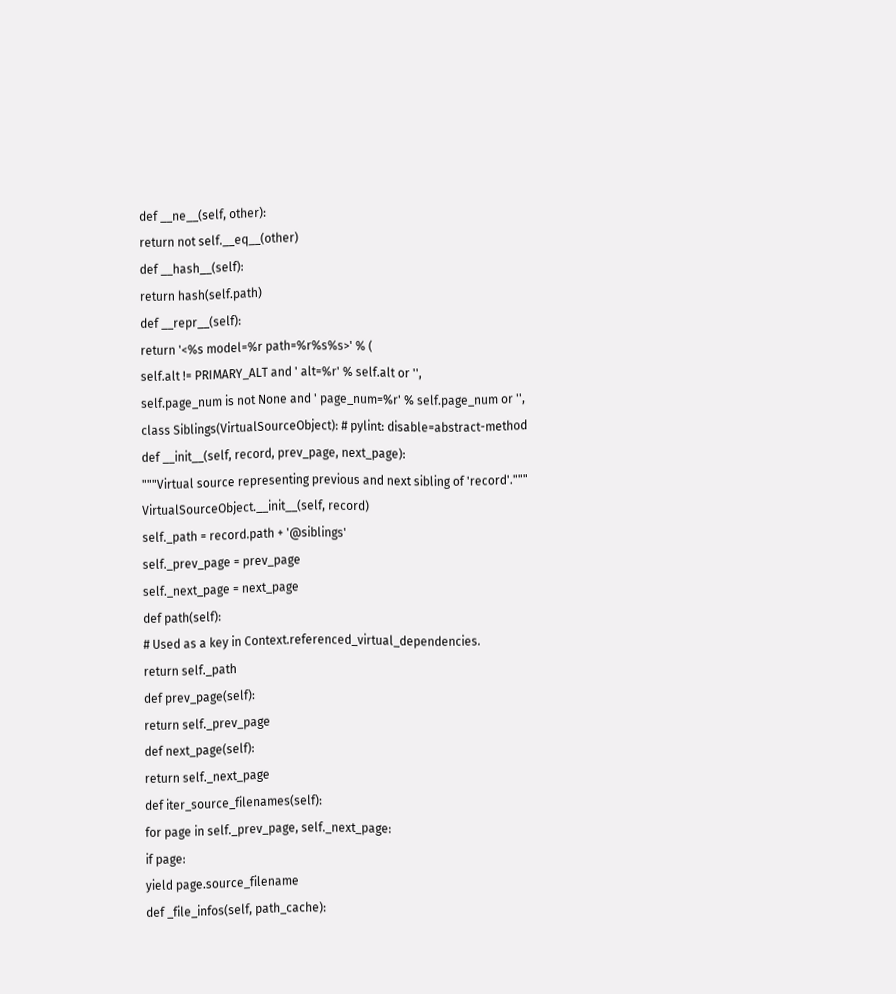def __ne__(self, other):
return not self.__eq__(other)
def __hash__(self):
return hash(self.path)
def __repr__(self):
return '<%s model=%r path=%r%s%s>' % (
self.alt != PRIMARY_ALT and ' alt=%r' % self.alt or '',
self.page_num is not None and ' page_num=%r' % self.page_num or '',
class Siblings(VirtualSourceObject): # pylint: disable=abstract-method
def __init__(self, record, prev_page, next_page):
"""Virtual source representing previous and next sibling of 'record'."""
VirtualSourceObject.__init__(self, record)
self._path = record.path + '@siblings'
self._prev_page = prev_page
self._next_page = next_page
def path(self):
# Used as a key in Context.referenced_virtual_dependencies.
return self._path
def prev_page(self):
return self._prev_page
def next_page(self):
return self._next_page
def iter_source_filenames(self):
for page in self._prev_page, self._next_page:
if page:
yield page.source_filename
def _file_infos(self, path_cache):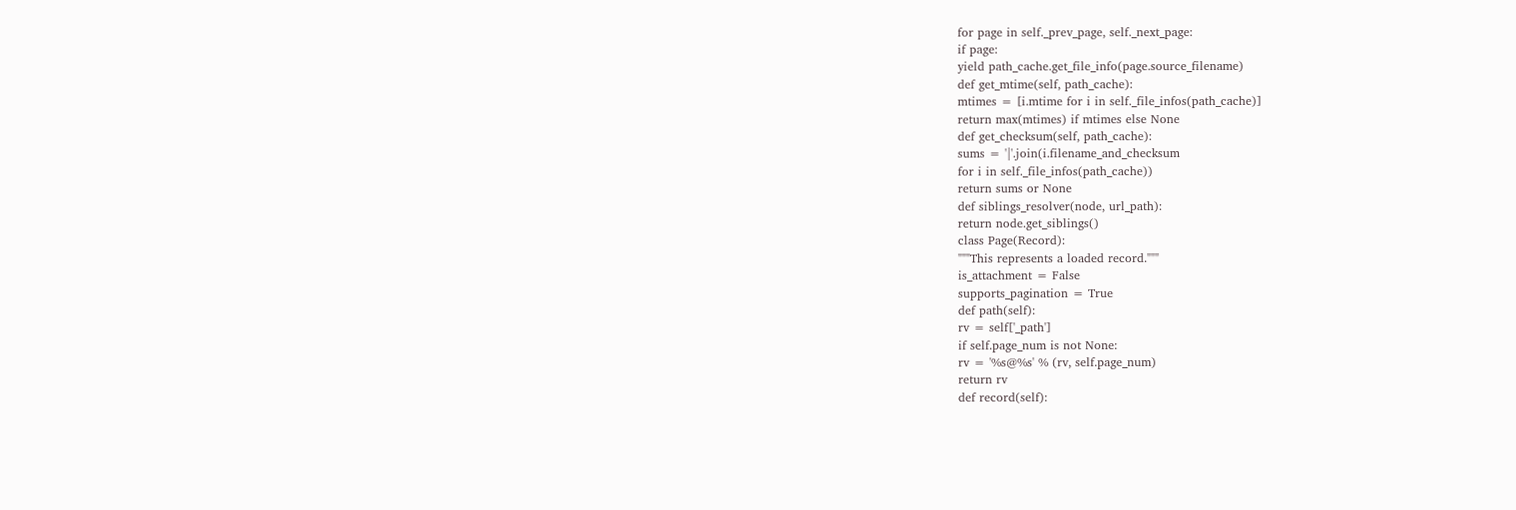for page in self._prev_page, self._next_page:
if page:
yield path_cache.get_file_info(page.source_filename)
def get_mtime(self, path_cache):
mtimes = [i.mtime for i in self._file_infos(path_cache)]
return max(mtimes) if mtimes else None
def get_checksum(self, path_cache):
sums = '|'.join(i.filename_and_checksum
for i in self._file_infos(path_cache))
return sums or None
def siblings_resolver(node, url_path):
return node.get_siblings()
class Page(Record):
"""This represents a loaded record."""
is_attachment = False
supports_pagination = True
def path(self):
rv = self['_path']
if self.page_num is not None:
rv = '%s@%s' % (rv, self.page_num)
return rv
def record(self):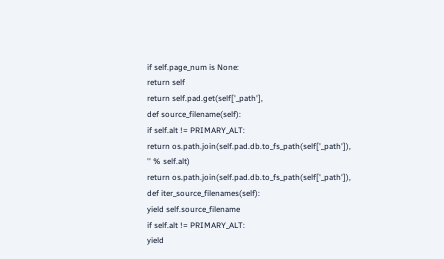if self.page_num is None:
return self
return self.pad.get(self['_path'],
def source_filename(self):
if self.alt != PRIMARY_ALT:
return os.path.join(self.pad.db.to_fs_path(self['_path']),
'' % self.alt)
return os.path.join(self.pad.db.to_fs_path(self['_path']),
def iter_source_filenames(self):
yield self.source_filename
if self.alt != PRIMARY_ALT:
yield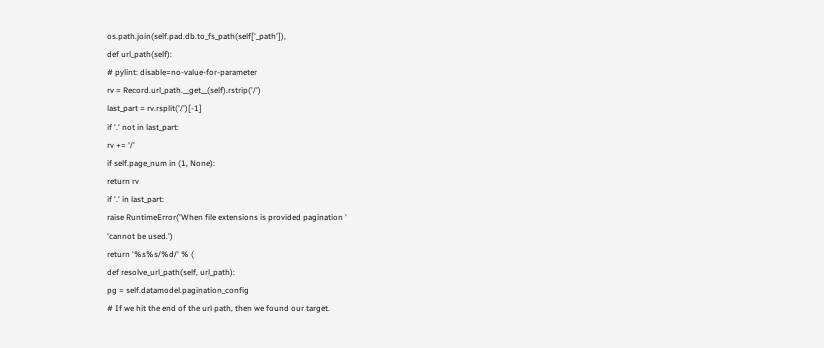os.path.join(self.pad.db.to_fs_path(self['_path']),
def url_path(self):
# pylint: disable=no-value-for-parameter
rv = Record.url_path.__get__(self).rstrip('/')
last_part = rv.rsplit('/')[-1]
if '.' not in last_part:
rv += '/'
if self.page_num in (1, None):
return rv
if '.' in last_part:
raise RuntimeError('When file extensions is provided pagination '
'cannot be used.')
return '%s%s/%d/' % (
def resolve_url_path(self, url_path):
pg = self.datamodel.pagination_config
# If we hit the end of the url path, then we found our target.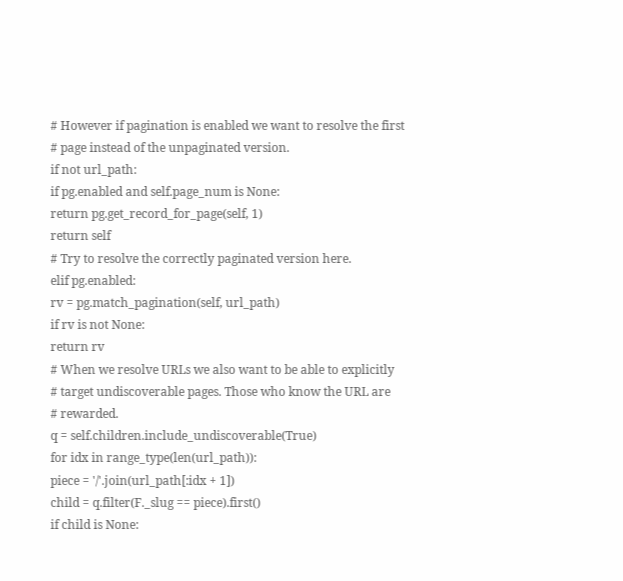# However if pagination is enabled we want to resolve the first
# page instead of the unpaginated version.
if not url_path:
if pg.enabled and self.page_num is None:
return pg.get_record_for_page(self, 1)
return self
# Try to resolve the correctly paginated version here.
elif pg.enabled:
rv = pg.match_pagination(self, url_path)
if rv is not None:
return rv
# When we resolve URLs we also want to be able to explicitly
# target undiscoverable pages. Those who know the URL are
# rewarded.
q = self.children.include_undiscoverable(True)
for idx in range_type(len(url_path)):
piece = '/'.join(url_path[:idx + 1])
child = q.filter(F._slug == piece).first()
if child is None: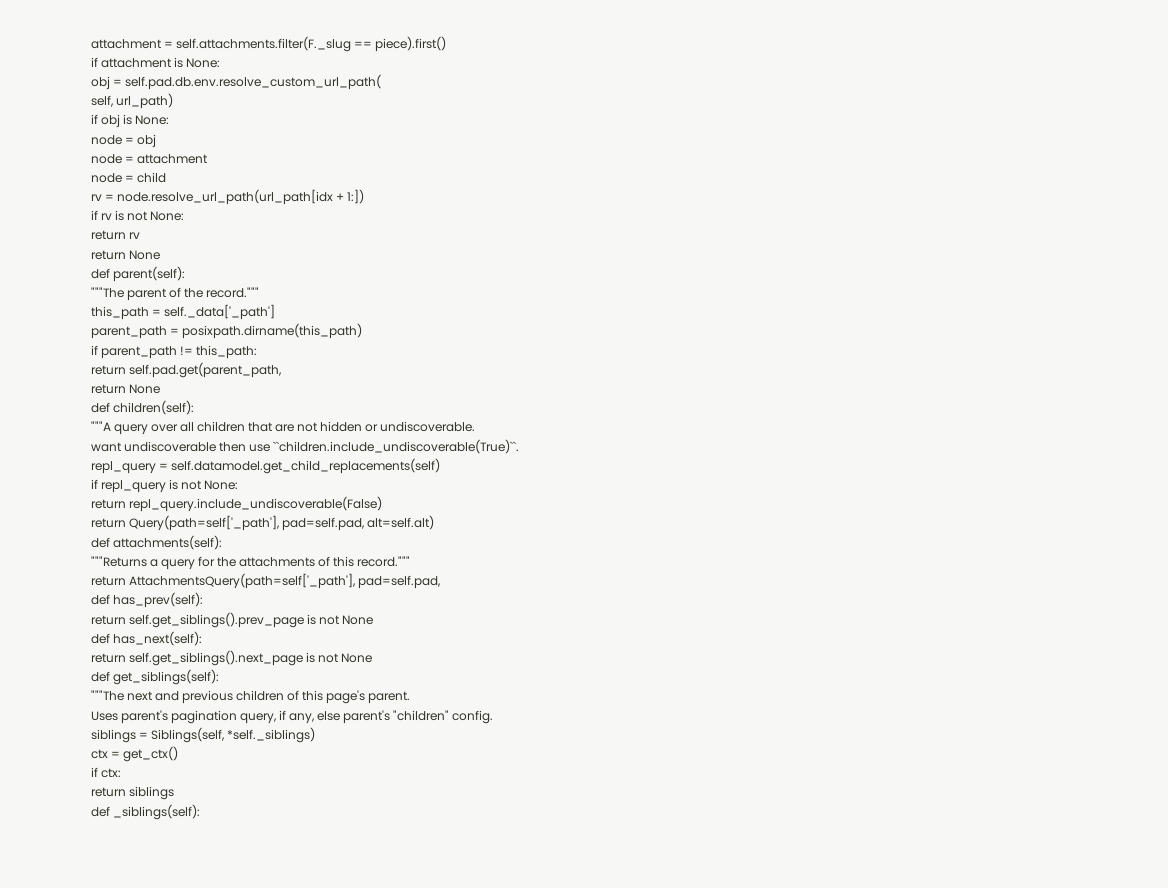attachment = self.attachments.filter(F._slug == piece).first()
if attachment is None:
obj = self.pad.db.env.resolve_custom_url_path(
self, url_path)
if obj is None:
node = obj
node = attachment
node = child
rv = node.resolve_url_path(url_path[idx + 1:])
if rv is not None:
return rv
return None
def parent(self):
"""The parent of the record."""
this_path = self._data['_path']
parent_path = posixpath.dirname(this_path)
if parent_path != this_path:
return self.pad.get(parent_path,
return None
def children(self):
"""A query over all children that are not hidden or undiscoverable.
want undiscoverable then use ``children.include_undiscoverable(True)``.
repl_query = self.datamodel.get_child_replacements(self)
if repl_query is not None:
return repl_query.include_undiscoverable(False)
return Query(path=self['_path'], pad=self.pad, alt=self.alt)
def attachments(self):
"""Returns a query for the attachments of this record."""
return AttachmentsQuery(path=self['_path'], pad=self.pad,
def has_prev(self):
return self.get_siblings().prev_page is not None
def has_next(self):
return self.get_siblings().next_page is not None
def get_siblings(self):
"""The next and previous children of this page's parent.
Uses parent's pagination query, if any, else parent's "children" config.
siblings = Siblings(self, *self._siblings)
ctx = get_ctx()
if ctx:
return siblings
def _siblings(self):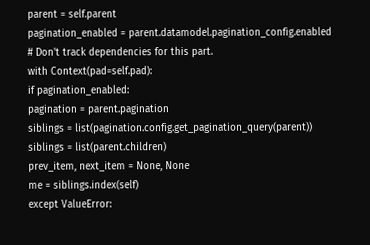parent = self.parent
pagination_enabled = parent.datamodel.pagination_config.enabled
# Don't track dependencies for this part.
with Context(pad=self.pad):
if pagination_enabled:
pagination = parent.pagination
siblings = list(pagination.config.get_pagination_query(parent))
siblings = list(parent.children)
prev_item, next_item = None, None
me = siblings.index(self)
except ValueError: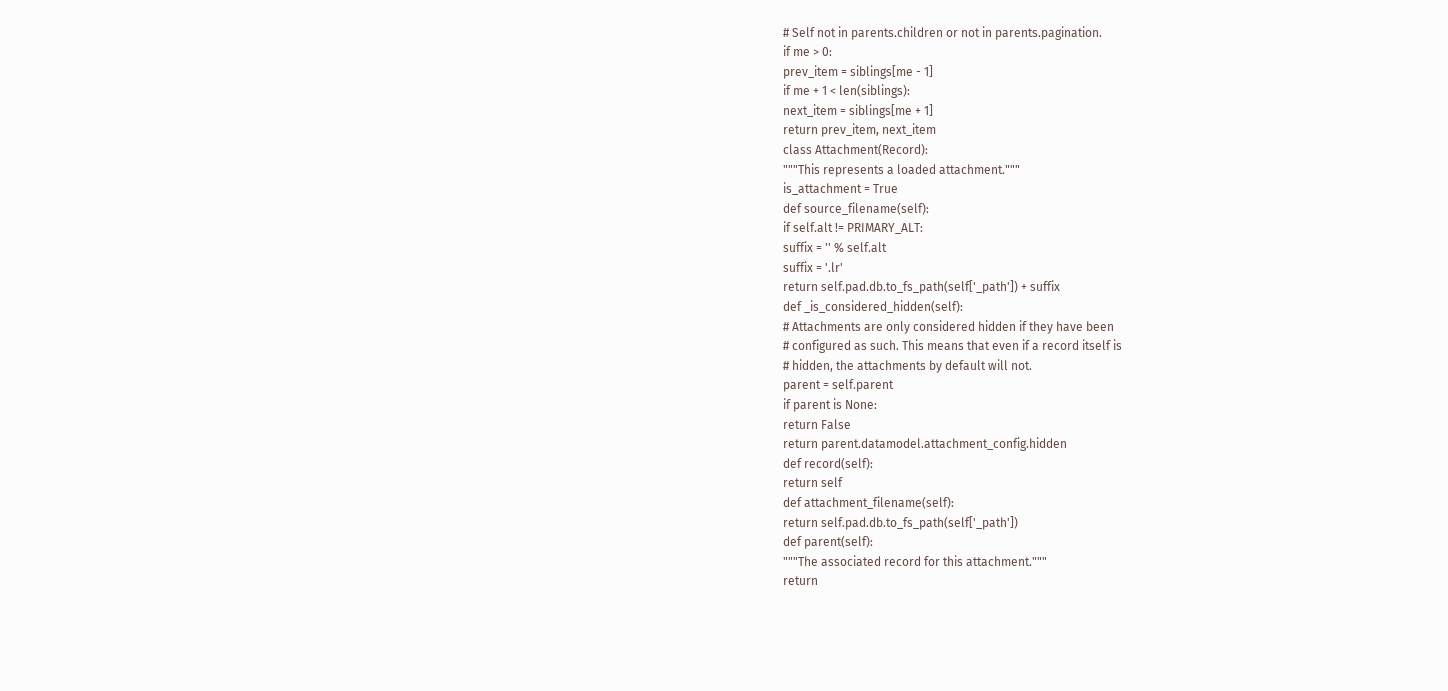# Self not in parents.children or not in parents.pagination.
if me > 0:
prev_item = siblings[me - 1]
if me + 1 < len(siblings):
next_item = siblings[me + 1]
return prev_item, next_item
class Attachment(Record):
"""This represents a loaded attachment."""
is_attachment = True
def source_filename(self):
if self.alt != PRIMARY_ALT:
suffix = '' % self.alt
suffix = '.lr'
return self.pad.db.to_fs_path(self['_path']) + suffix
def _is_considered_hidden(self):
# Attachments are only considered hidden if they have been
# configured as such. This means that even if a record itself is
# hidden, the attachments by default will not.
parent = self.parent
if parent is None:
return False
return parent.datamodel.attachment_config.hidden
def record(self):
return self
def attachment_filename(self):
return self.pad.db.to_fs_path(self['_path'])
def parent(self):
"""The associated record for this attachment."""
return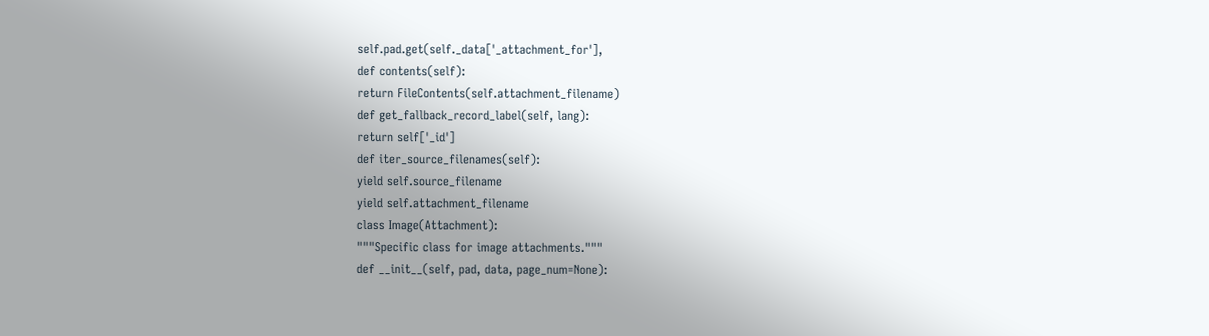self.pad.get(self._data['_attachment_for'],
def contents(self):
return FileContents(self.attachment_filename)
def get_fallback_record_label(self, lang):
return self['_id']
def iter_source_filenames(self):
yield self.source_filename
yield self.attachment_filename
class Image(Attachment):
"""Specific class for image attachments."""
def __init__(self, pad, data, page_num=None):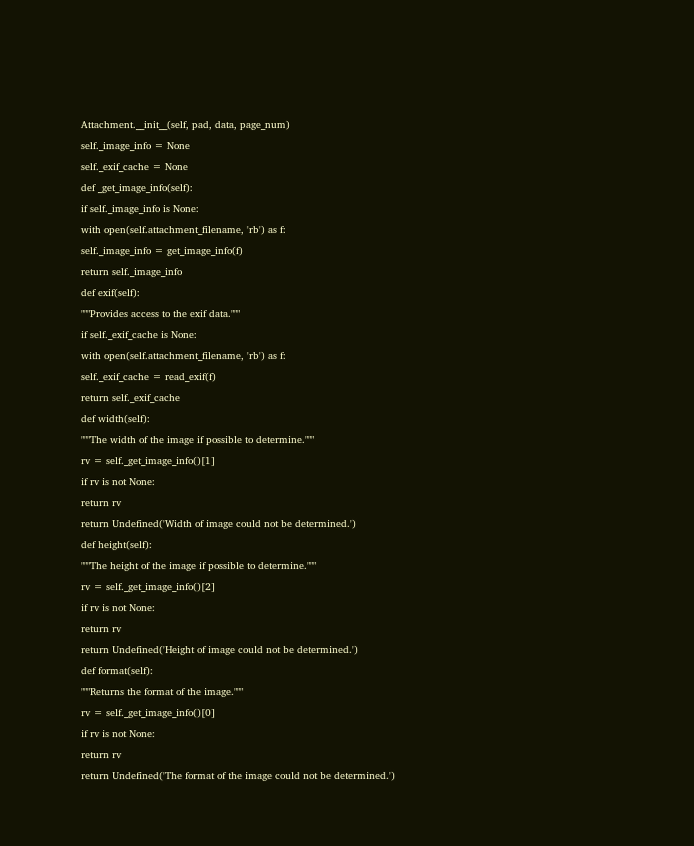Attachment.__init__(self, pad, data, page_num)
self._image_info = None
self._exif_cache = None
def _get_image_info(self):
if self._image_info is None:
with open(self.attachment_filename, 'rb') as f:
self._image_info = get_image_info(f)
return self._image_info
def exif(self):
"""Provides access to the exif data."""
if self._exif_cache is None:
with open(self.attachment_filename, 'rb') as f:
self._exif_cache = read_exif(f)
return self._exif_cache
def width(self):
"""The width of the image if possible to determine."""
rv = self._get_image_info()[1]
if rv is not None:
return rv
return Undefined('Width of image could not be determined.')
def height(self):
"""The height of the image if possible to determine."""
rv = self._get_image_info()[2]
if rv is not None:
return rv
return Undefined('Height of image could not be determined.')
def format(self):
"""Returns the format of the image."""
rv = self._get_image_info()[0]
if rv is not None:
return rv
return Undefined('The format of the image could not be determined.')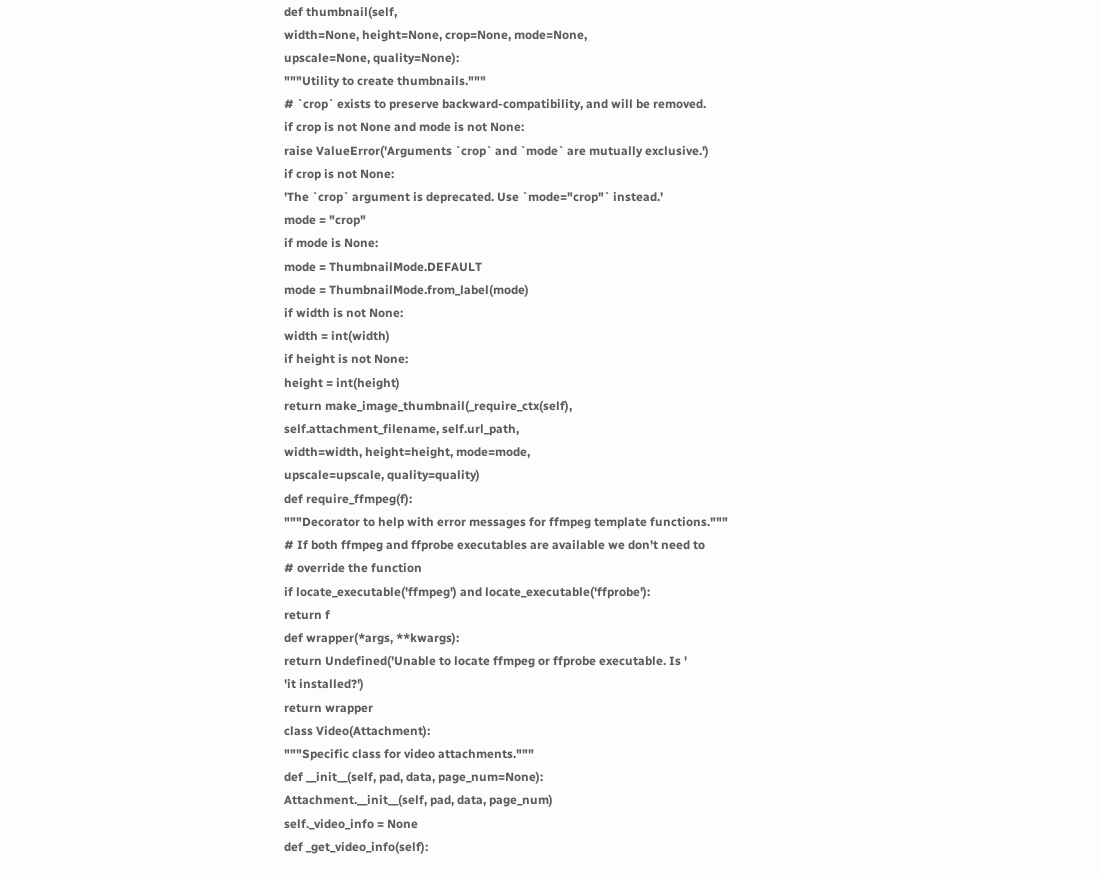def thumbnail(self,
width=None, height=None, crop=None, mode=None,
upscale=None, quality=None):
"""Utility to create thumbnails."""
# `crop` exists to preserve backward-compatibility, and will be removed.
if crop is not None and mode is not None:
raise ValueError('Arguments `crop` and `mode` are mutually exclusive.')
if crop is not None:
'The `crop` argument is deprecated. Use `mode="crop"` instead.'
mode = "crop"
if mode is None:
mode = ThumbnailMode.DEFAULT
mode = ThumbnailMode.from_label(mode)
if width is not None:
width = int(width)
if height is not None:
height = int(height)
return make_image_thumbnail(_require_ctx(self),
self.attachment_filename, self.url_path,
width=width, height=height, mode=mode,
upscale=upscale, quality=quality)
def require_ffmpeg(f):
"""Decorator to help with error messages for ffmpeg template functions."""
# If both ffmpeg and ffprobe executables are available we don't need to
# override the function
if locate_executable('ffmpeg') and locate_executable('ffprobe'):
return f
def wrapper(*args, **kwargs):
return Undefined('Unable to locate ffmpeg or ffprobe executable. Is '
'it installed?')
return wrapper
class Video(Attachment):
"""Specific class for video attachments."""
def __init__(self, pad, data, page_num=None):
Attachment.__init__(self, pad, data, page_num)
self._video_info = None
def _get_video_info(self):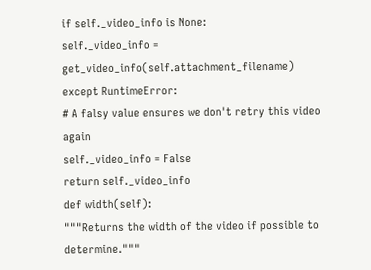if self._video_info is None:
self._video_info = get_video_info(self.attachment_filename)
except RuntimeError:
# A falsy value ensures we don't retry this video again
self._video_info = False
return self._video_info
def width(self):
"""Returns the width of the video if possible to determine."""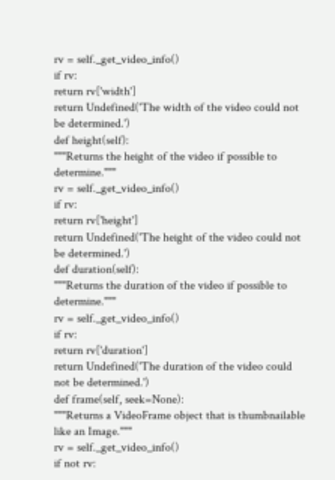rv = self._get_video_info()
if rv:
return rv['width']
return Undefined('The width of the video could not be determined.')
def height(self):
"""Returns the height of the video if possible to determine."""
rv = self._get_video_info()
if rv:
return rv['height']
return Undefined('The height of the video could not be determined.')
def duration(self):
"""Returns the duration of the video if possible to determine."""
rv = self._get_video_info()
if rv:
return rv['duration']
return Undefined('The duration of the video could not be determined.')
def frame(self, seek=None):
"""Returns a VideoFrame object that is thumbnailable like an Image."""
rv = self._get_video_info()
if not rv: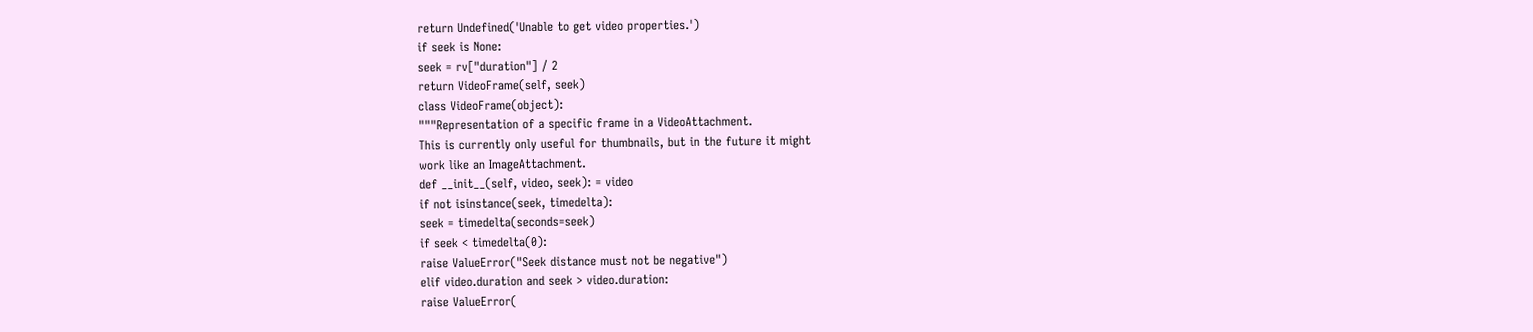return Undefined('Unable to get video properties.')
if seek is None:
seek = rv["duration"] / 2
return VideoFrame(self, seek)
class VideoFrame(object):
"""Representation of a specific frame in a VideoAttachment.
This is currently only useful for thumbnails, but in the future it might
work like an ImageAttachment.
def __init__(self, video, seek): = video
if not isinstance(seek, timedelta):
seek = timedelta(seconds=seek)
if seek < timedelta(0):
raise ValueError("Seek distance must not be negative")
elif video.duration and seek > video.duration:
raise ValueError(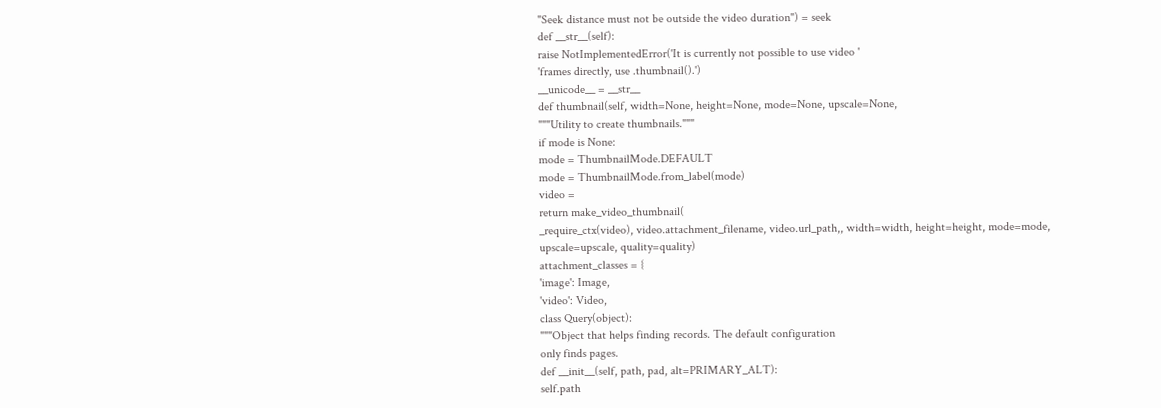"Seek distance must not be outside the video duration") = seek
def __str__(self):
raise NotImplementedError('It is currently not possible to use video '
'frames directly, use .thumbnail().')
__unicode__ = __str__
def thumbnail(self, width=None, height=None, mode=None, upscale=None,
"""Utility to create thumbnails."""
if mode is None:
mode = ThumbnailMode.DEFAULT
mode = ThumbnailMode.from_label(mode)
video =
return make_video_thumbnail(
_require_ctx(video), video.attachment_filename, video.url_path,, width=width, height=height, mode=mode,
upscale=upscale, quality=quality)
attachment_classes = {
'image': Image,
'video': Video,
class Query(object):
"""Object that helps finding records. The default configuration
only finds pages.
def __init__(self, path, pad, alt=PRIMARY_ALT):
self.path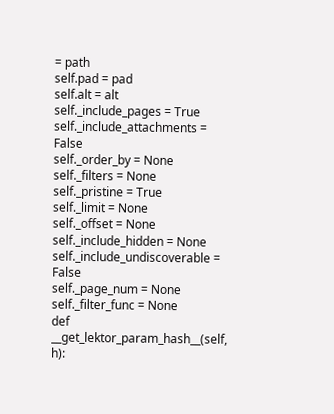= path
self.pad = pad
self.alt = alt
self._include_pages = True
self._include_attachments = False
self._order_by = None
self._filters = None
self._pristine = True
self._limit = None
self._offset = None
self._include_hidden = None
self._include_undiscoverable = False
self._page_num = None
self._filter_func = None
def __get_lektor_param_hash__(self, h):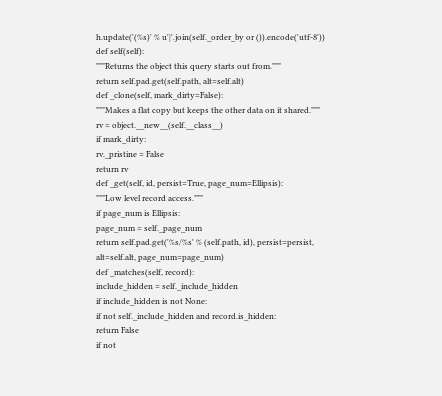h.update('(%s)' % u'|'.join(self._order_by or ()).encode('utf-8'))
def self(self):
"""Returns the object this query starts out from."""
return self.pad.get(self.path, alt=self.alt)
def _clone(self, mark_dirty=False):
"""Makes a flat copy but keeps the other data on it shared."""
rv = object.__new__(self.__class__)
if mark_dirty:
rv._pristine = False
return rv
def _get(self, id, persist=True, page_num=Ellipsis):
"""Low level record access."""
if page_num is Ellipsis:
page_num = self._page_num
return self.pad.get('%s/%s' % (self.path, id), persist=persist,
alt=self.alt, page_num=page_num)
def _matches(self, record):
include_hidden = self._include_hidden
if include_hidden is not None:
if not self._include_hidden and record.is_hidden:
return False
if not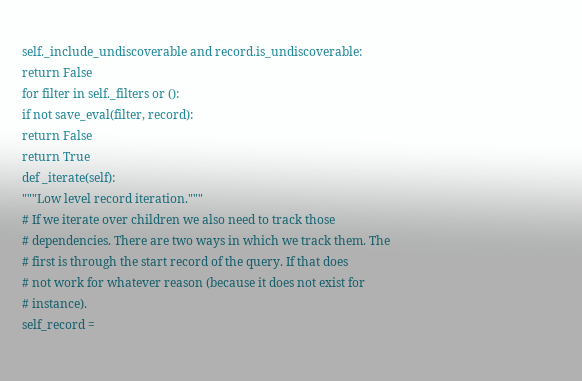self._include_undiscoverable and record.is_undiscoverable:
return False
for filter in self._filters or ():
if not save_eval(filter, record):
return False
return True
def _iterate(self):
"""Low level record iteration."""
# If we iterate over children we also need to track those
# dependencies. There are two ways in which we track them. The
# first is through the start record of the query. If that does
# not work for whatever reason (because it does not exist for
# instance).
self_record =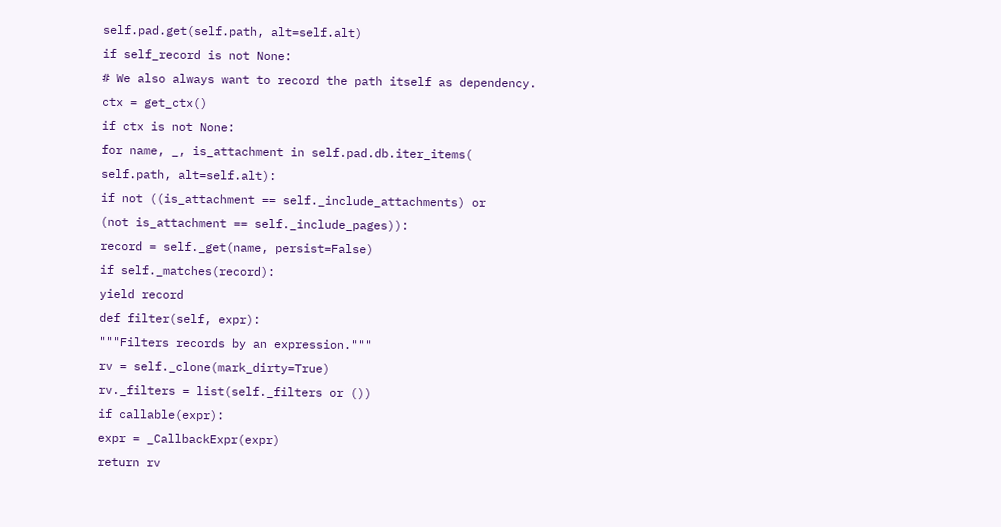self.pad.get(self.path, alt=self.alt)
if self_record is not None:
# We also always want to record the path itself as dependency.
ctx = get_ctx()
if ctx is not None:
for name, _, is_attachment in self.pad.db.iter_items(
self.path, alt=self.alt):
if not ((is_attachment == self._include_attachments) or
(not is_attachment == self._include_pages)):
record = self._get(name, persist=False)
if self._matches(record):
yield record
def filter(self, expr):
"""Filters records by an expression."""
rv = self._clone(mark_dirty=True)
rv._filters = list(self._filters or ())
if callable(expr):
expr = _CallbackExpr(expr)
return rv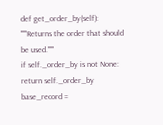def get_order_by(self):
"""Returns the order that should be used."""
if self._order_by is not None:
return self._order_by
base_record =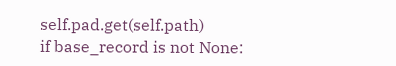self.pad.get(self.path)
if base_record is not None: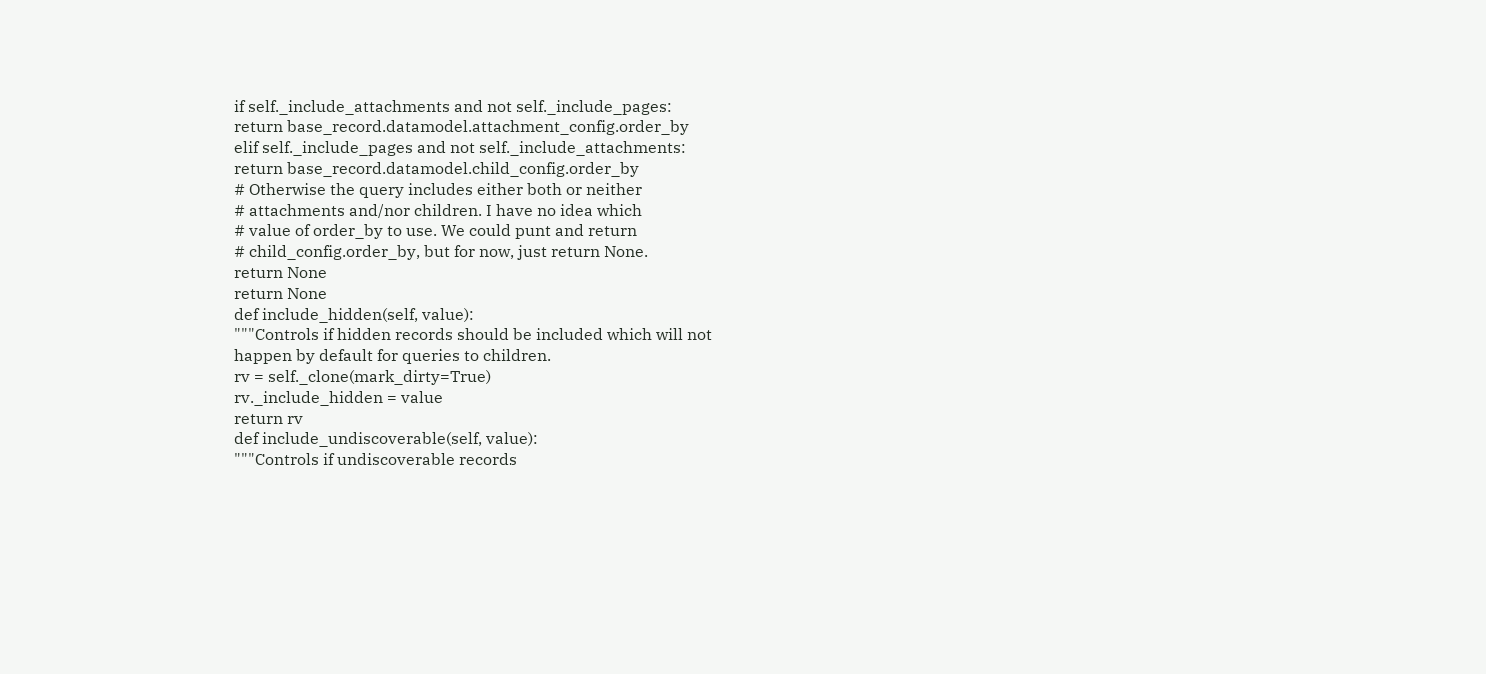if self._include_attachments and not self._include_pages:
return base_record.datamodel.attachment_config.order_by
elif self._include_pages and not self._include_attachments:
return base_record.datamodel.child_config.order_by
# Otherwise the query includes either both or neither
# attachments and/nor children. I have no idea which
# value of order_by to use. We could punt and return
# child_config.order_by, but for now, just return None.
return None
return None
def include_hidden(self, value):
"""Controls if hidden records should be included which will not
happen by default for queries to children.
rv = self._clone(mark_dirty=True)
rv._include_hidden = value
return rv
def include_undiscoverable(self, value):
"""Controls if undiscoverable records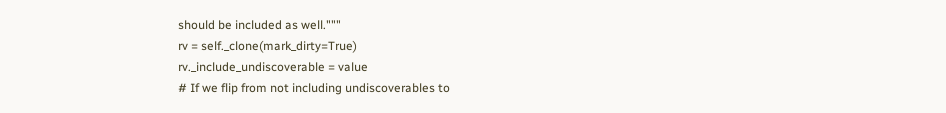should be included as well."""
rv = self._clone(mark_dirty=True)
rv._include_undiscoverable = value
# If we flip from not including undiscoverables to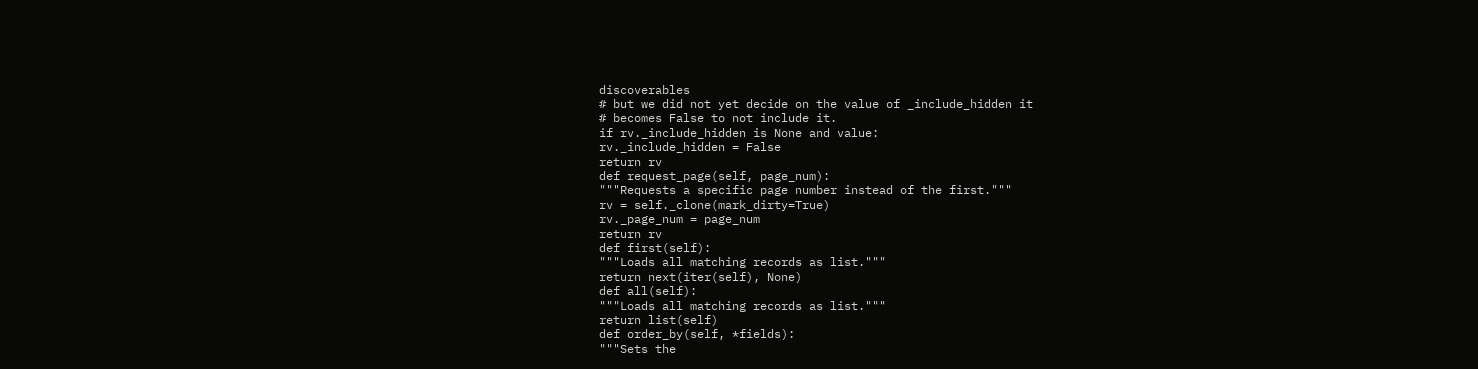discoverables
# but we did not yet decide on the value of _include_hidden it
# becomes False to not include it.
if rv._include_hidden is None and value:
rv._include_hidden = False
return rv
def request_page(self, page_num):
"""Requests a specific page number instead of the first."""
rv = self._clone(mark_dirty=True)
rv._page_num = page_num
return rv
def first(self):
"""Loads all matching records as list."""
return next(iter(self), None)
def all(self):
"""Loads all matching records as list."""
return list(self)
def order_by(self, *fields):
"""Sets the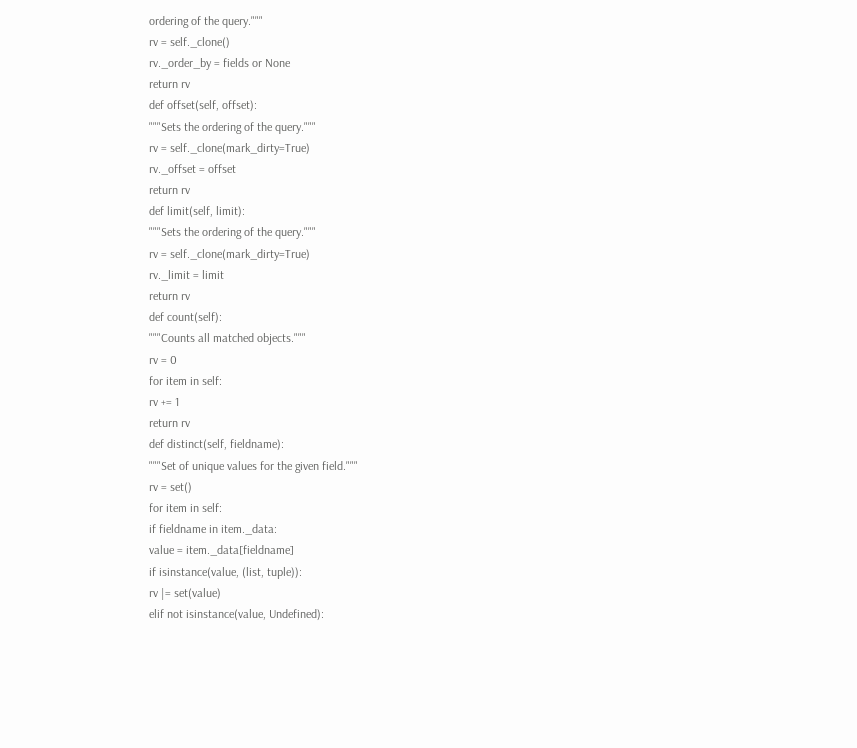ordering of the query."""
rv = self._clone()
rv._order_by = fields or None
return rv
def offset(self, offset):
"""Sets the ordering of the query."""
rv = self._clone(mark_dirty=True)
rv._offset = offset
return rv
def limit(self, limit):
"""Sets the ordering of the query."""
rv = self._clone(mark_dirty=True)
rv._limit = limit
return rv
def count(self):
"""Counts all matched objects."""
rv = 0
for item in self:
rv += 1
return rv
def distinct(self, fieldname):
"""Set of unique values for the given field."""
rv = set()
for item in self:
if fieldname in item._data:
value = item._data[fieldname]
if isinstance(value, (list, tuple)):
rv |= set(value)
elif not isinstance(value, Undefined):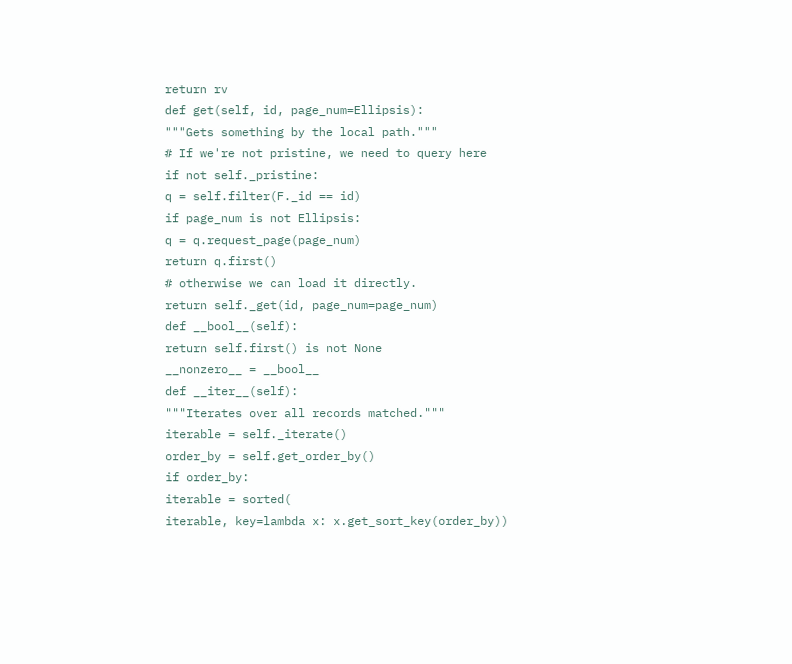return rv
def get(self, id, page_num=Ellipsis):
"""Gets something by the local path."""
# If we're not pristine, we need to query here
if not self._pristine:
q = self.filter(F._id == id)
if page_num is not Ellipsis:
q = q.request_page(page_num)
return q.first()
# otherwise we can load it directly.
return self._get(id, page_num=page_num)
def __bool__(self):
return self.first() is not None
__nonzero__ = __bool__
def __iter__(self):
"""Iterates over all records matched."""
iterable = self._iterate()
order_by = self.get_order_by()
if order_by:
iterable = sorted(
iterable, key=lambda x: x.get_sort_key(order_by))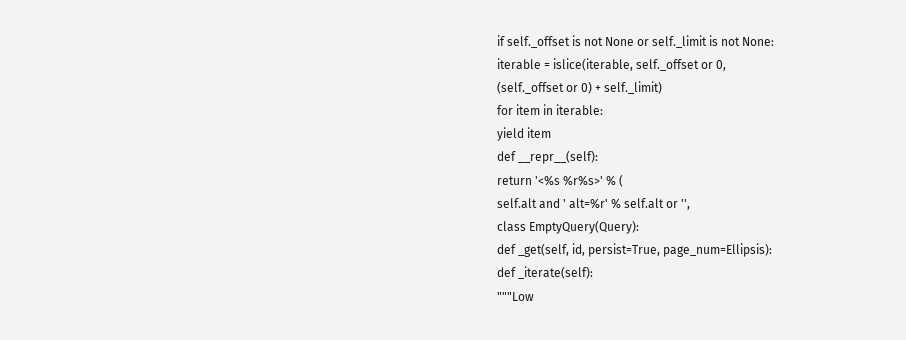if self._offset is not None or self._limit is not None:
iterable = islice(iterable, self._offset or 0,
(self._offset or 0) + self._limit)
for item in iterable:
yield item
def __repr__(self):
return '<%s %r%s>' % (
self.alt and ' alt=%r' % self.alt or '',
class EmptyQuery(Query):
def _get(self, id, persist=True, page_num=Ellipsis):
def _iterate(self):
"""Low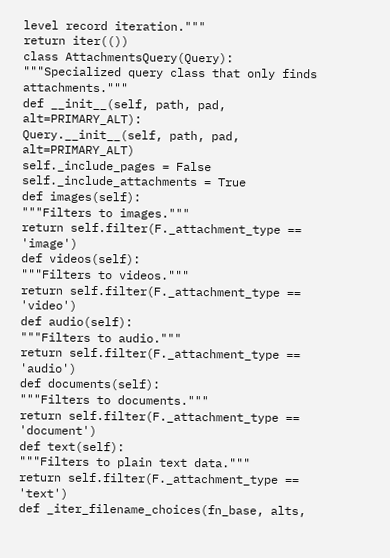level record iteration."""
return iter(())
class AttachmentsQuery(Query):
"""Specialized query class that only finds attachments."""
def __init__(self, path, pad, alt=PRIMARY_ALT):
Query.__init__(self, path, pad, alt=PRIMARY_ALT)
self._include_pages = False
self._include_attachments = True
def images(self):
"""Filters to images."""
return self.filter(F._attachment_type == 'image')
def videos(self):
"""Filters to videos."""
return self.filter(F._attachment_type == 'video')
def audio(self):
"""Filters to audio."""
return self.filter(F._attachment_type == 'audio')
def documents(self):
"""Filters to documents."""
return self.filter(F._attachment_type == 'document')
def text(self):
"""Filters to plain text data."""
return self.filter(F._attachment_type == 'text')
def _iter_filename_choices(fn_base, alts,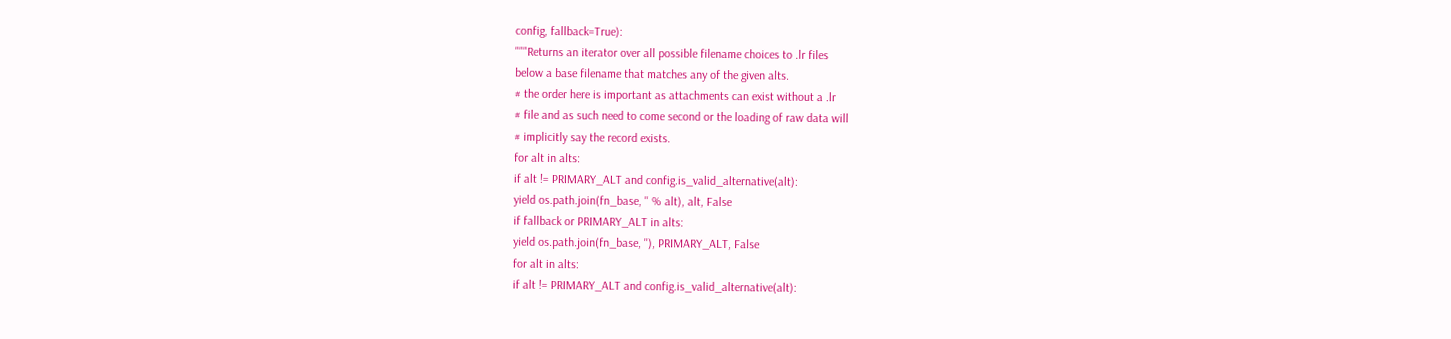config, fallback=True):
"""Returns an iterator over all possible filename choices to .lr files
below a base filename that matches any of the given alts.
# the order here is important as attachments can exist without a .lr
# file and as such need to come second or the loading of raw data will
# implicitly say the record exists.
for alt in alts:
if alt != PRIMARY_ALT and config.is_valid_alternative(alt):
yield os.path.join(fn_base, '' % alt), alt, False
if fallback or PRIMARY_ALT in alts:
yield os.path.join(fn_base, ''), PRIMARY_ALT, False
for alt in alts:
if alt != PRIMARY_ALT and config.is_valid_alternative(alt):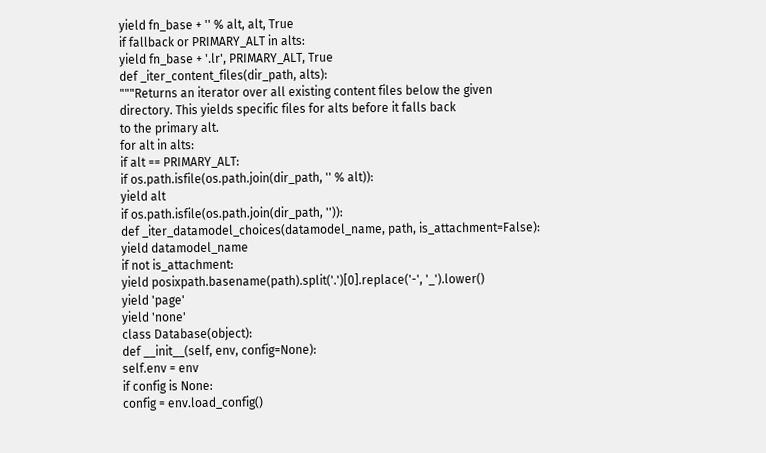yield fn_base + '' % alt, alt, True
if fallback or PRIMARY_ALT in alts:
yield fn_base + '.lr', PRIMARY_ALT, True
def _iter_content_files(dir_path, alts):
"""Returns an iterator over all existing content files below the given
directory. This yields specific files for alts before it falls back
to the primary alt.
for alt in alts:
if alt == PRIMARY_ALT:
if os.path.isfile(os.path.join(dir_path, '' % alt)):
yield alt
if os.path.isfile(os.path.join(dir_path, '')):
def _iter_datamodel_choices(datamodel_name, path, is_attachment=False):
yield datamodel_name
if not is_attachment:
yield posixpath.basename(path).split('.')[0].replace('-', '_').lower()
yield 'page'
yield 'none'
class Database(object):
def __init__(self, env, config=None):
self.env = env
if config is None:
config = env.load_config()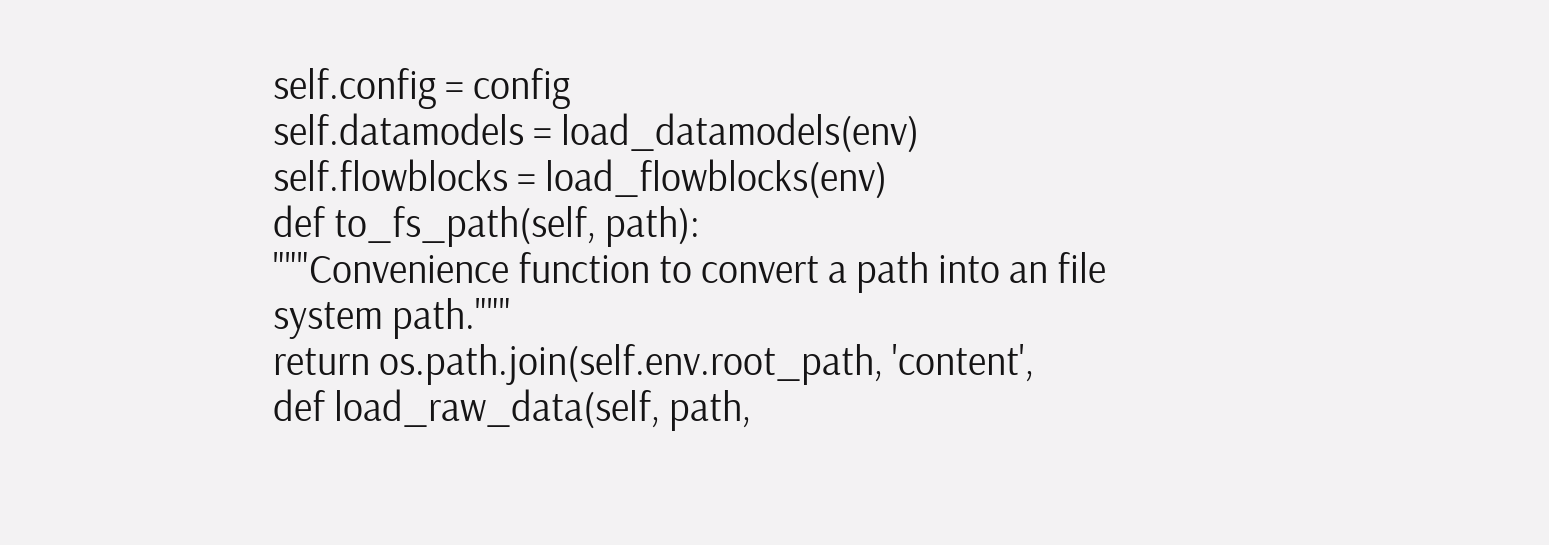self.config = config
self.datamodels = load_datamodels(env)
self.flowblocks = load_flowblocks(env)
def to_fs_path(self, path):
"""Convenience function to convert a path into an file system path."""
return os.path.join(self.env.root_path, 'content',
def load_raw_data(self, path,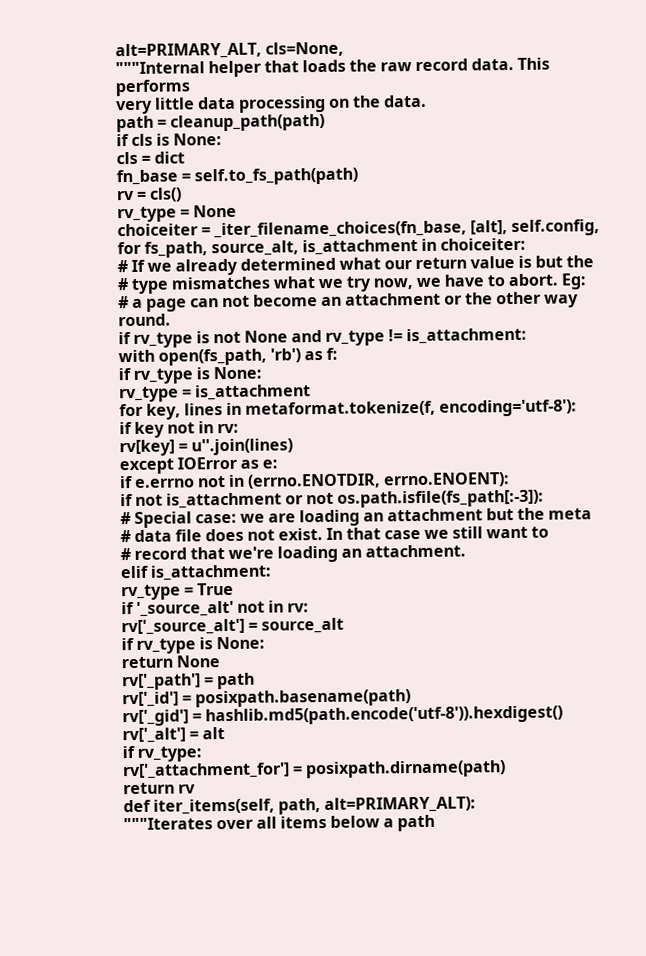alt=PRIMARY_ALT, cls=None,
"""Internal helper that loads the raw record data. This performs
very little data processing on the data.
path = cleanup_path(path)
if cls is None:
cls = dict
fn_base = self.to_fs_path(path)
rv = cls()
rv_type = None
choiceiter = _iter_filename_choices(fn_base, [alt], self.config,
for fs_path, source_alt, is_attachment in choiceiter:
# If we already determined what our return value is but the
# type mismatches what we try now, we have to abort. Eg:
# a page can not become an attachment or the other way round.
if rv_type is not None and rv_type != is_attachment:
with open(fs_path, 'rb') as f:
if rv_type is None:
rv_type = is_attachment
for key, lines in metaformat.tokenize(f, encoding='utf-8'):
if key not in rv:
rv[key] = u''.join(lines)
except IOError as e:
if e.errno not in (errno.ENOTDIR, errno.ENOENT):
if not is_attachment or not os.path.isfile(fs_path[:-3]):
# Special case: we are loading an attachment but the meta
# data file does not exist. In that case we still want to
# record that we're loading an attachment.
elif is_attachment:
rv_type = True
if '_source_alt' not in rv:
rv['_source_alt'] = source_alt
if rv_type is None:
return None
rv['_path'] = path
rv['_id'] = posixpath.basename(path)
rv['_gid'] = hashlib.md5(path.encode('utf-8')).hexdigest()
rv['_alt'] = alt
if rv_type:
rv['_attachment_for'] = posixpath.dirname(path)
return rv
def iter_items(self, path, alt=PRIMARY_ALT):
"""Iterates over all items below a path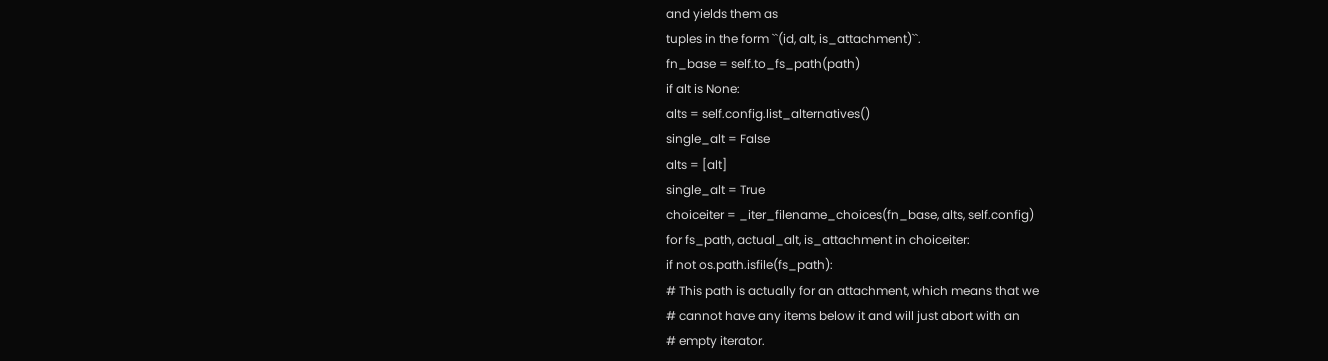and yields them as
tuples in the form ``(id, alt, is_attachment)``.
fn_base = self.to_fs_path(path)
if alt is None:
alts = self.config.list_alternatives()
single_alt = False
alts = [alt]
single_alt = True
choiceiter = _iter_filename_choices(fn_base, alts, self.config)
for fs_path, actual_alt, is_attachment in choiceiter:
if not os.path.isfile(fs_path):
# This path is actually for an attachment, which means that we
# cannot have any items below it and will just abort with an
# empty iterator.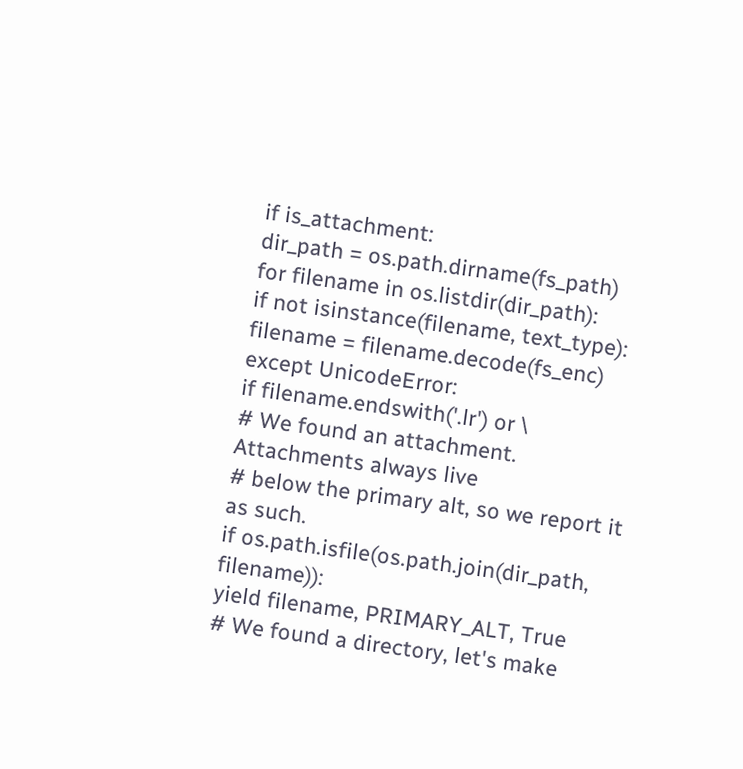if is_attachment:
dir_path = os.path.dirname(fs_path)
for filename in os.listdir(dir_path):
if not isinstance(filename, text_type):
filename = filename.decode(fs_enc)
except UnicodeError:
if filename.endswith('.lr') or \
# We found an attachment. Attachments always live
# below the primary alt, so we report it as such.
if os.path.isfile(os.path.join(dir_path, filename)):
yield filename, PRIMARY_ALT, True
# We found a directory, let's make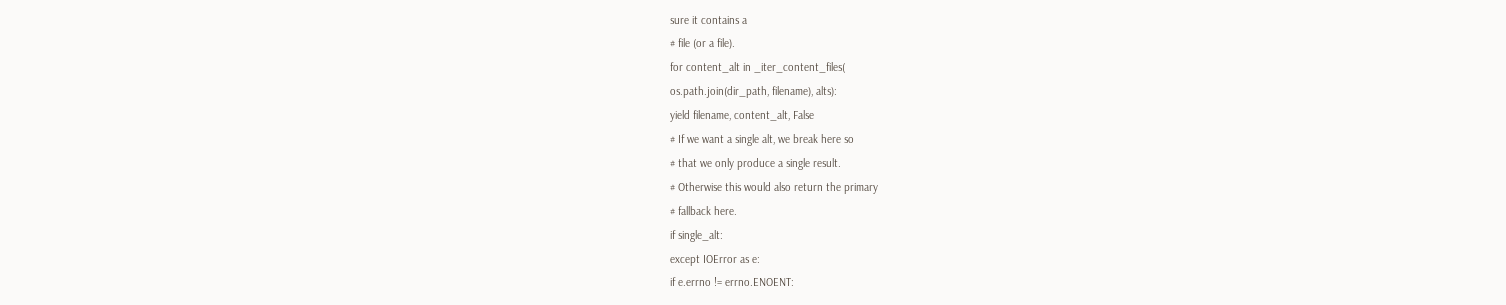sure it contains a
# file (or a file).
for content_alt in _iter_content_files(
os.path.join(dir_path, filename), alts):
yield filename, content_alt, False
# If we want a single alt, we break here so
# that we only produce a single result.
# Otherwise this would also return the primary
# fallback here.
if single_alt:
except IOError as e:
if e.errno != errno.ENOENT: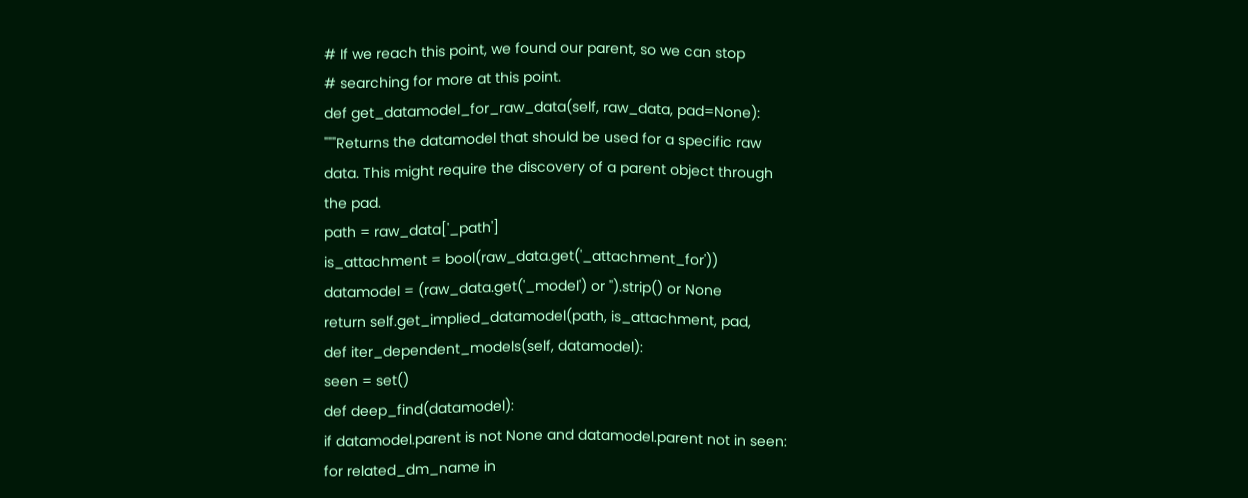# If we reach this point, we found our parent, so we can stop
# searching for more at this point.
def get_datamodel_for_raw_data(self, raw_data, pad=None):
"""Returns the datamodel that should be used for a specific raw
data. This might require the discovery of a parent object through
the pad.
path = raw_data['_path']
is_attachment = bool(raw_data.get('_attachment_for'))
datamodel = (raw_data.get('_model') or '').strip() or None
return self.get_implied_datamodel(path, is_attachment, pad,
def iter_dependent_models(self, datamodel):
seen = set()
def deep_find(datamodel):
if datamodel.parent is not None and datamodel.parent not in seen:
for related_dm_name in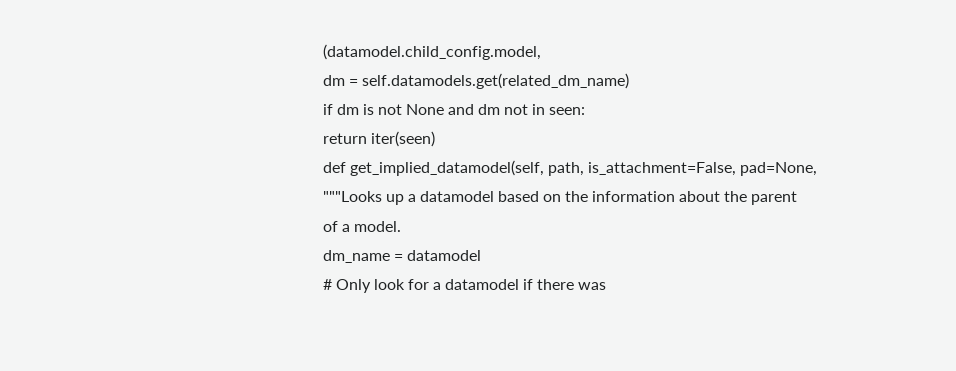(datamodel.child_config.model,
dm = self.datamodels.get(related_dm_name)
if dm is not None and dm not in seen:
return iter(seen)
def get_implied_datamodel(self, path, is_attachment=False, pad=None,
"""Looks up a datamodel based on the information about the parent
of a model.
dm_name = datamodel
# Only look for a datamodel if there was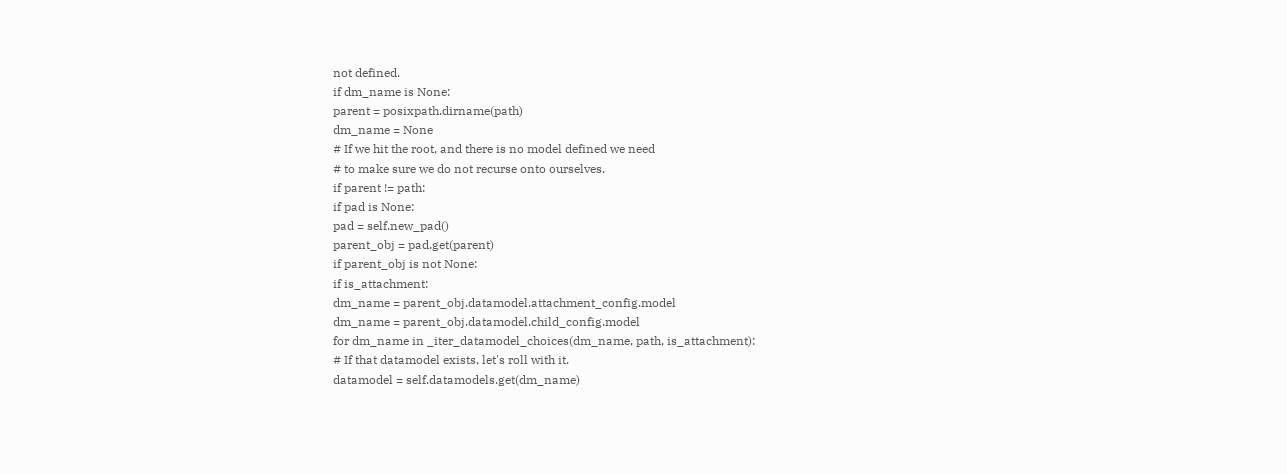not defined.
if dm_name is None:
parent = posixpath.dirname(path)
dm_name = None
# If we hit the root, and there is no model defined we need
# to make sure we do not recurse onto ourselves.
if parent != path:
if pad is None:
pad = self.new_pad()
parent_obj = pad.get(parent)
if parent_obj is not None:
if is_attachment:
dm_name = parent_obj.datamodel.attachment_config.model
dm_name = parent_obj.datamodel.child_config.model
for dm_name in _iter_datamodel_choices(dm_name, path, is_attachment):
# If that datamodel exists, let's roll with it.
datamodel = self.datamodels.get(dm_name)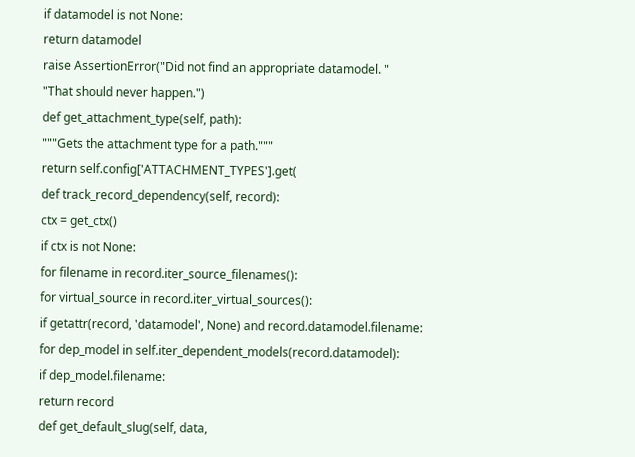if datamodel is not None:
return datamodel
raise AssertionError("Did not find an appropriate datamodel. "
"That should never happen.")
def get_attachment_type(self, path):
"""Gets the attachment type for a path."""
return self.config['ATTACHMENT_TYPES'].get(
def track_record_dependency(self, record):
ctx = get_ctx()
if ctx is not None:
for filename in record.iter_source_filenames():
for virtual_source in record.iter_virtual_sources():
if getattr(record, 'datamodel', None) and record.datamodel.filename:
for dep_model in self.iter_dependent_models(record.datamodel):
if dep_model.filename:
return record
def get_default_slug(self, data,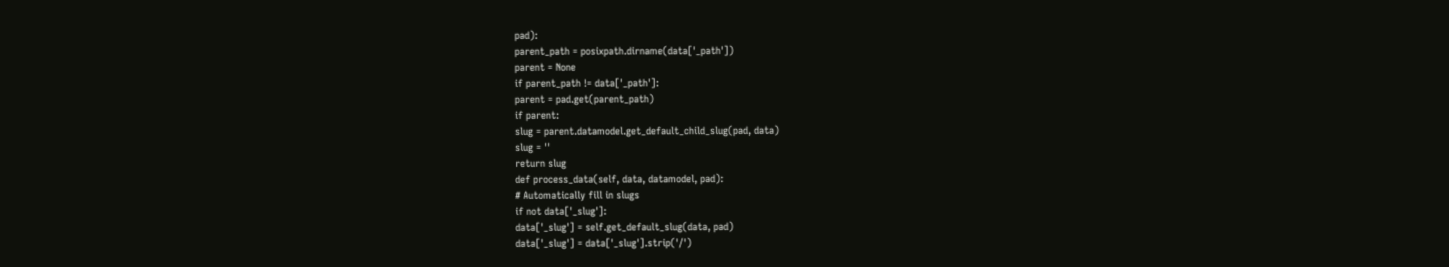pad):
parent_path = posixpath.dirname(data['_path'])
parent = None
if parent_path != data['_path']:
parent = pad.get(parent_path)
if parent:
slug = parent.datamodel.get_default_child_slug(pad, data)
slug = ''
return slug
def process_data(self, data, datamodel, pad):
# Automatically fill in slugs
if not data['_slug']:
data['_slug'] = self.get_default_slug(data, pad)
data['_slug'] = data['_slug'].strip('/')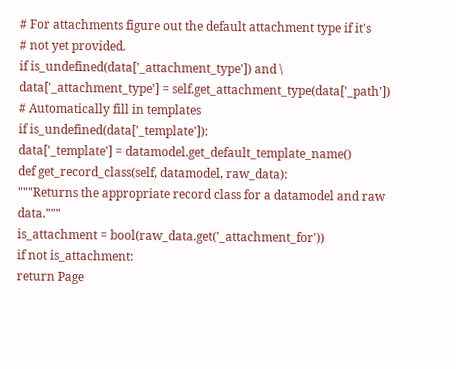# For attachments figure out the default attachment type if it's
# not yet provided.
if is_undefined(data['_attachment_type']) and \
data['_attachment_type'] = self.get_attachment_type(data['_path'])
# Automatically fill in templates
if is_undefined(data['_template']):
data['_template'] = datamodel.get_default_template_name()
def get_record_class(self, datamodel, raw_data):
"""Returns the appropriate record class for a datamodel and raw data."""
is_attachment = bool(raw_data.get('_attachment_for'))
if not is_attachment:
return Page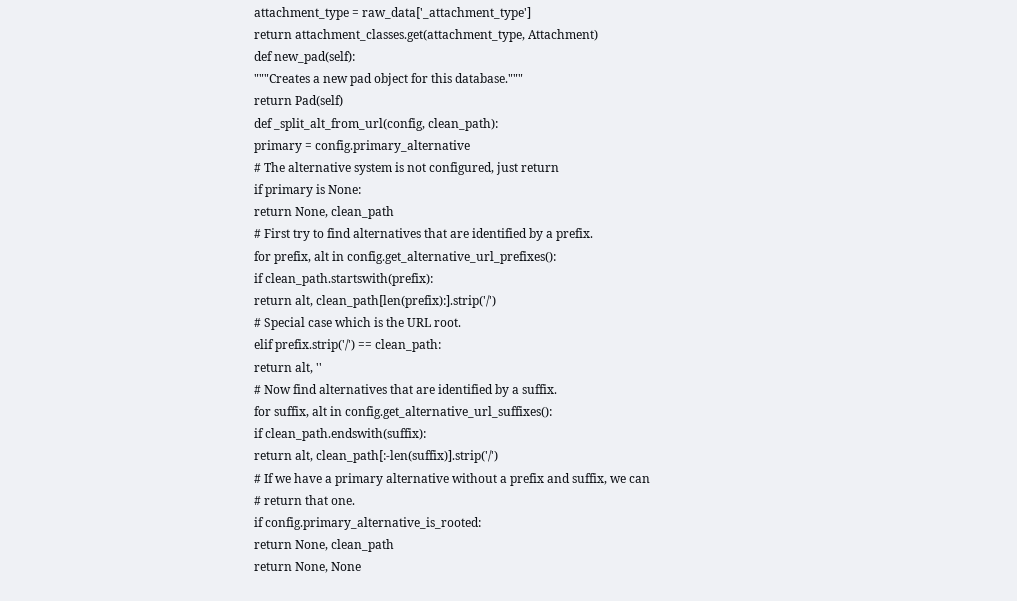attachment_type = raw_data['_attachment_type']
return attachment_classes.get(attachment_type, Attachment)
def new_pad(self):
"""Creates a new pad object for this database."""
return Pad(self)
def _split_alt_from_url(config, clean_path):
primary = config.primary_alternative
# The alternative system is not configured, just return
if primary is None:
return None, clean_path
# First try to find alternatives that are identified by a prefix.
for prefix, alt in config.get_alternative_url_prefixes():
if clean_path.startswith(prefix):
return alt, clean_path[len(prefix):].strip('/')
# Special case which is the URL root.
elif prefix.strip('/') == clean_path:
return alt, ''
# Now find alternatives that are identified by a suffix.
for suffix, alt in config.get_alternative_url_suffixes():
if clean_path.endswith(suffix):
return alt, clean_path[:-len(suffix)].strip('/')
# If we have a primary alternative without a prefix and suffix, we can
# return that one.
if config.primary_alternative_is_rooted:
return None, clean_path
return None, None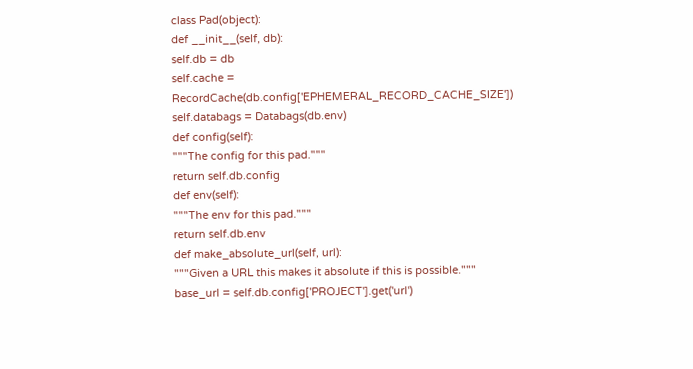class Pad(object):
def __init__(self, db):
self.db = db
self.cache = RecordCache(db.config['EPHEMERAL_RECORD_CACHE_SIZE'])
self.databags = Databags(db.env)
def config(self):
"""The config for this pad."""
return self.db.config
def env(self):
"""The env for this pad."""
return self.db.env
def make_absolute_url(self, url):
"""Given a URL this makes it absolute if this is possible."""
base_url = self.db.config['PROJECT'].get('url')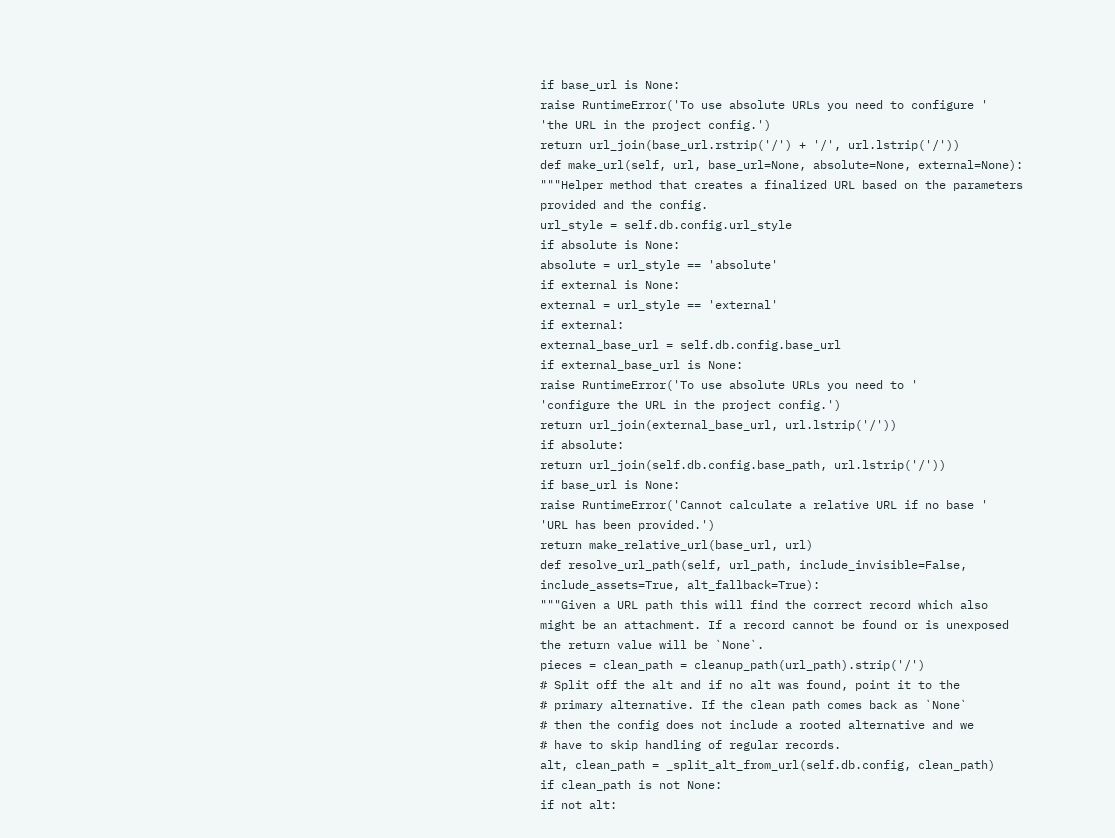if base_url is None:
raise RuntimeError('To use absolute URLs you need to configure '
'the URL in the project config.')
return url_join(base_url.rstrip('/') + '/', url.lstrip('/'))
def make_url(self, url, base_url=None, absolute=None, external=None):
"""Helper method that creates a finalized URL based on the parameters
provided and the config.
url_style = self.db.config.url_style
if absolute is None:
absolute = url_style == 'absolute'
if external is None:
external = url_style == 'external'
if external:
external_base_url = self.db.config.base_url
if external_base_url is None:
raise RuntimeError('To use absolute URLs you need to '
'configure the URL in the project config.')
return url_join(external_base_url, url.lstrip('/'))
if absolute:
return url_join(self.db.config.base_path, url.lstrip('/'))
if base_url is None:
raise RuntimeError('Cannot calculate a relative URL if no base '
'URL has been provided.')
return make_relative_url(base_url, url)
def resolve_url_path(self, url_path, include_invisible=False,
include_assets=True, alt_fallback=True):
"""Given a URL path this will find the correct record which also
might be an attachment. If a record cannot be found or is unexposed
the return value will be `None`.
pieces = clean_path = cleanup_path(url_path).strip('/')
# Split off the alt and if no alt was found, point it to the
# primary alternative. If the clean path comes back as `None`
# then the config does not include a rooted alternative and we
# have to skip handling of regular records.
alt, clean_path = _split_alt_from_url(self.db.config, clean_path)
if clean_path is not None:
if not alt: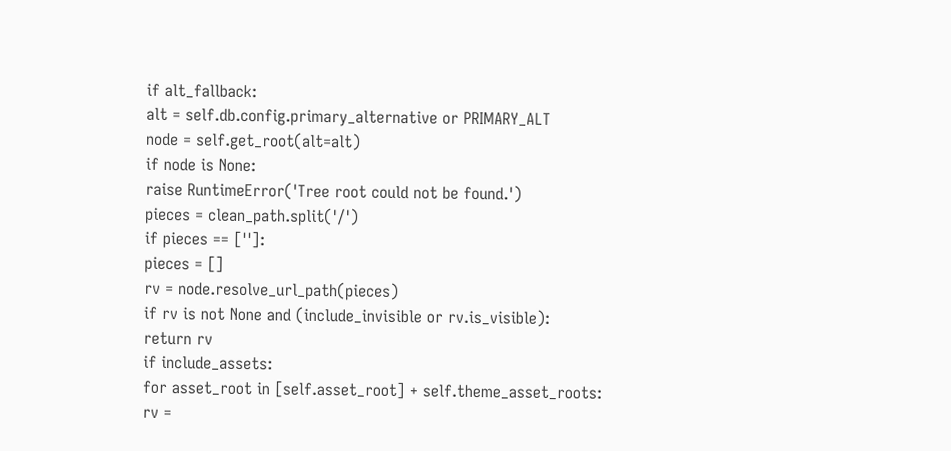if alt_fallback:
alt = self.db.config.primary_alternative or PRIMARY_ALT
node = self.get_root(alt=alt)
if node is None:
raise RuntimeError('Tree root could not be found.')
pieces = clean_path.split('/')
if pieces == ['']:
pieces = []
rv = node.resolve_url_path(pieces)
if rv is not None and (include_invisible or rv.is_visible):
return rv
if include_assets:
for asset_root in [self.asset_root] + self.theme_asset_roots:
rv =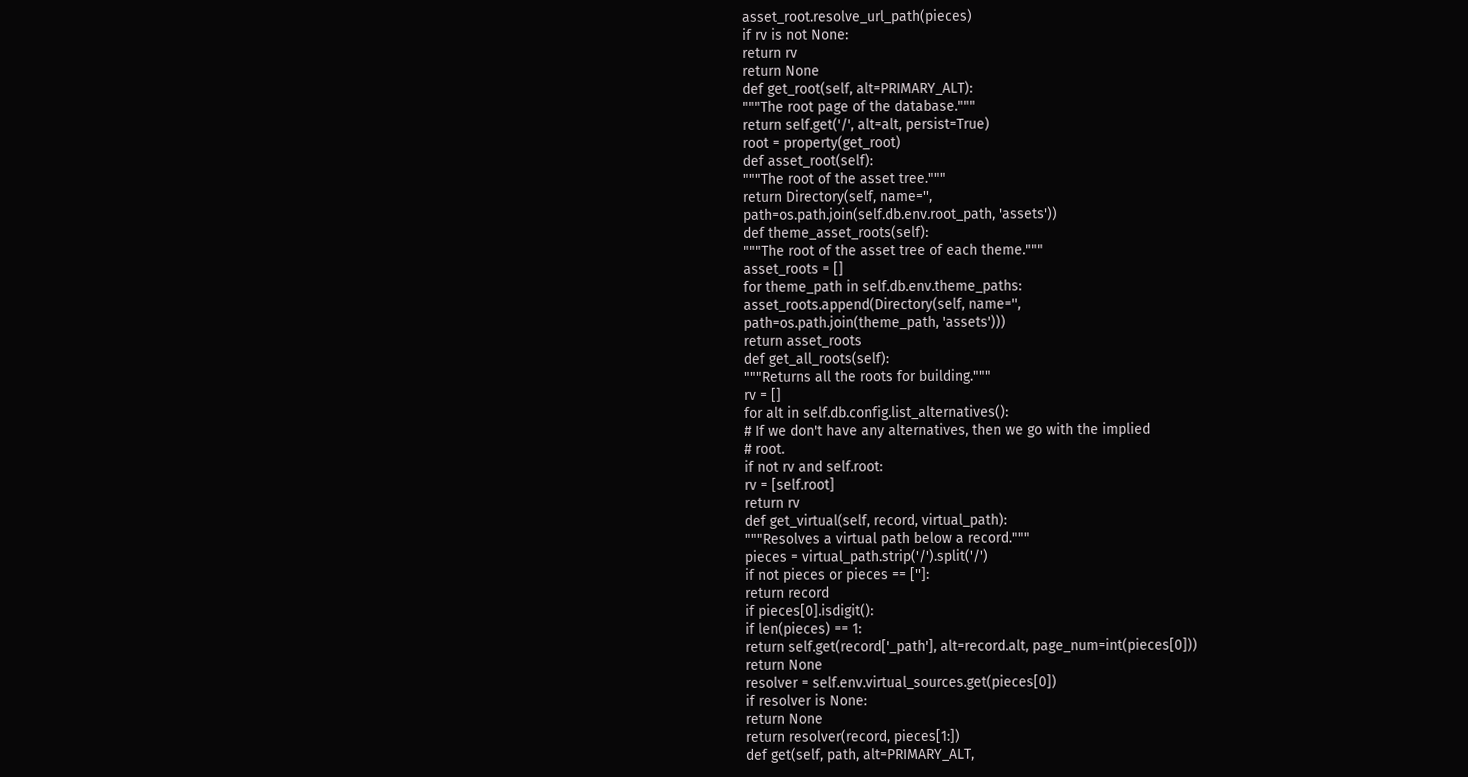asset_root.resolve_url_path(pieces)
if rv is not None:
return rv
return None
def get_root(self, alt=PRIMARY_ALT):
"""The root page of the database."""
return self.get('/', alt=alt, persist=True)
root = property(get_root)
def asset_root(self):
"""The root of the asset tree."""
return Directory(self, name='',
path=os.path.join(self.db.env.root_path, 'assets'))
def theme_asset_roots(self):
"""The root of the asset tree of each theme."""
asset_roots = []
for theme_path in self.db.env.theme_paths:
asset_roots.append(Directory(self, name='',
path=os.path.join(theme_path, 'assets')))
return asset_roots
def get_all_roots(self):
"""Returns all the roots for building."""
rv = []
for alt in self.db.config.list_alternatives():
# If we don't have any alternatives, then we go with the implied
# root.
if not rv and self.root:
rv = [self.root]
return rv
def get_virtual(self, record, virtual_path):
"""Resolves a virtual path below a record."""
pieces = virtual_path.strip('/').split('/')
if not pieces or pieces == ['']:
return record
if pieces[0].isdigit():
if len(pieces) == 1:
return self.get(record['_path'], alt=record.alt, page_num=int(pieces[0]))
return None
resolver = self.env.virtual_sources.get(pieces[0])
if resolver is None:
return None
return resolver(record, pieces[1:])
def get(self, path, alt=PRIMARY_ALT,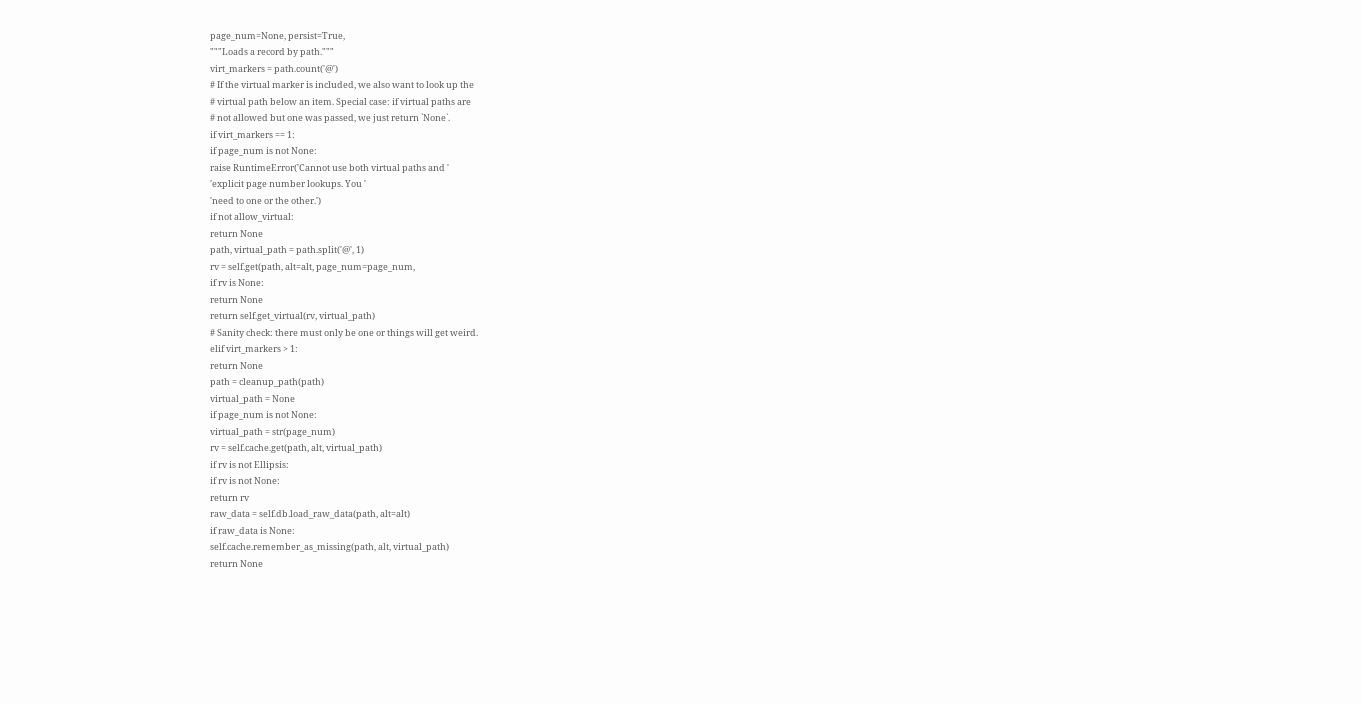page_num=None, persist=True,
"""Loads a record by path."""
virt_markers = path.count('@')
# If the virtual marker is included, we also want to look up the
# virtual path below an item. Special case: if virtual paths are
# not allowed but one was passed, we just return `None`.
if virt_markers == 1:
if page_num is not None:
raise RuntimeError('Cannot use both virtual paths and '
'explicit page number lookups. You '
'need to one or the other.')
if not allow_virtual:
return None
path, virtual_path = path.split('@', 1)
rv = self.get(path, alt=alt, page_num=page_num,
if rv is None:
return None
return self.get_virtual(rv, virtual_path)
# Sanity check: there must only be one or things will get weird.
elif virt_markers > 1:
return None
path = cleanup_path(path)
virtual_path = None
if page_num is not None:
virtual_path = str(page_num)
rv = self.cache.get(path, alt, virtual_path)
if rv is not Ellipsis:
if rv is not None:
return rv
raw_data = self.db.load_raw_data(path, alt=alt)
if raw_data is None:
self.cache.remember_as_missing(path, alt, virtual_path)
return None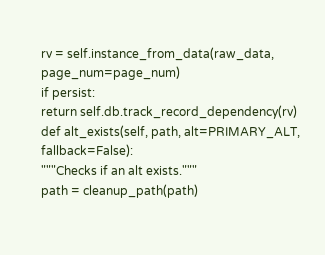rv = self.instance_from_data(raw_data, page_num=page_num)
if persist:
return self.db.track_record_dependency(rv)
def alt_exists(self, path, alt=PRIMARY_ALT, fallback=False):
"""Checks if an alt exists."""
path = cleanup_path(path)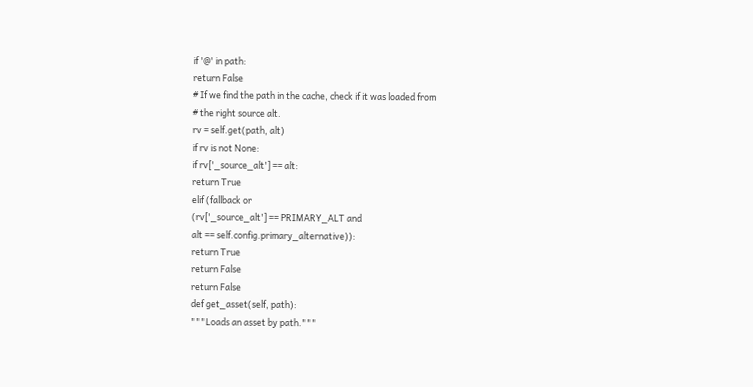if '@' in path:
return False
# If we find the path in the cache, check if it was loaded from
# the right source alt.
rv = self.get(path, alt)
if rv is not None:
if rv['_source_alt'] == alt:
return True
elif (fallback or
(rv['_source_alt'] == PRIMARY_ALT and
alt == self.config.primary_alternative)):
return True
return False
return False
def get_asset(self, path):
"""Loads an asset by path."""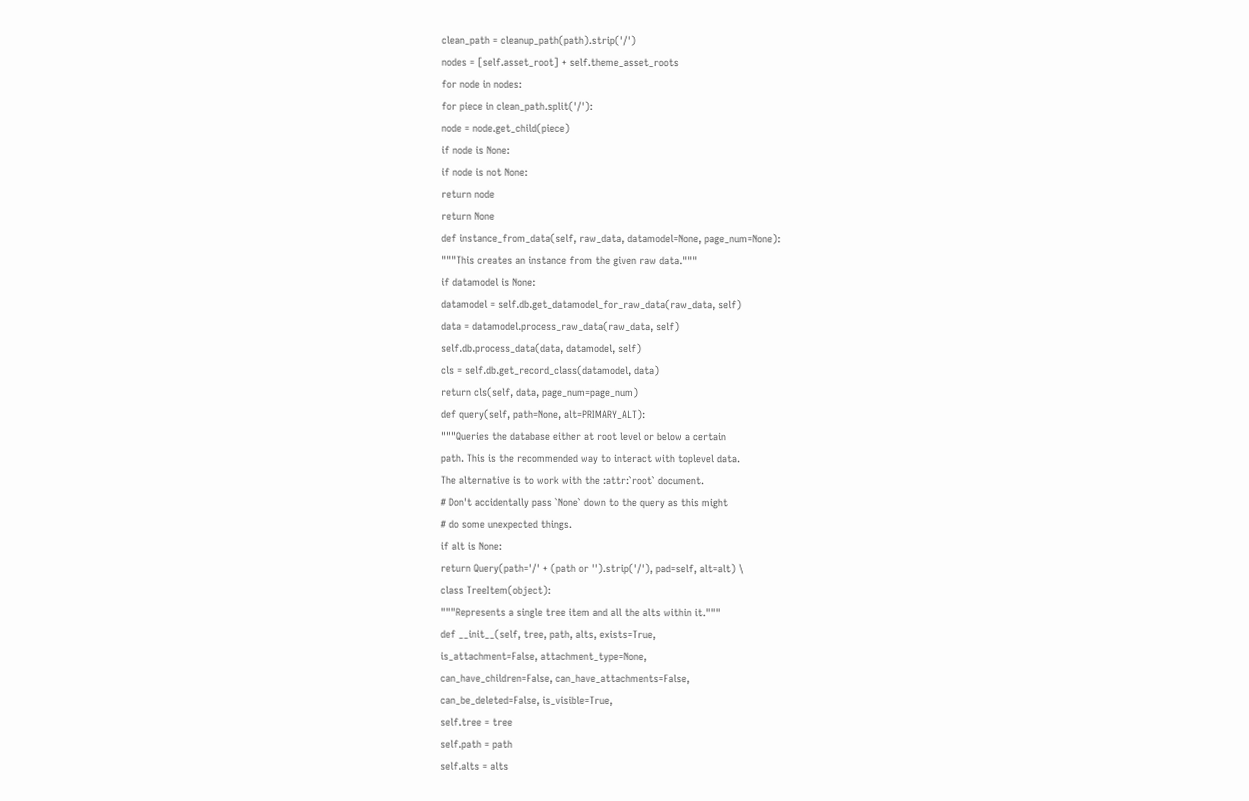clean_path = cleanup_path(path).strip('/')
nodes = [self.asset_root] + self.theme_asset_roots
for node in nodes:
for piece in clean_path.split('/'):
node = node.get_child(piece)
if node is None:
if node is not None:
return node
return None
def instance_from_data(self, raw_data, datamodel=None, page_num=None):
"""This creates an instance from the given raw data."""
if datamodel is None:
datamodel = self.db.get_datamodel_for_raw_data(raw_data, self)
data = datamodel.process_raw_data(raw_data, self)
self.db.process_data(data, datamodel, self)
cls = self.db.get_record_class(datamodel, data)
return cls(self, data, page_num=page_num)
def query(self, path=None, alt=PRIMARY_ALT):
"""Queries the database either at root level or below a certain
path. This is the recommended way to interact with toplevel data.
The alternative is to work with the :attr:`root` document.
# Don't accidentally pass `None` down to the query as this might
# do some unexpected things.
if alt is None:
return Query(path='/' + (path or '').strip('/'), pad=self, alt=alt) \
class TreeItem(object):
"""Represents a single tree item and all the alts within it."""
def __init__(self, tree, path, alts, exists=True,
is_attachment=False, attachment_type=None,
can_have_children=False, can_have_attachments=False,
can_be_deleted=False, is_visible=True,
self.tree = tree
self.path = path
self.alts = alts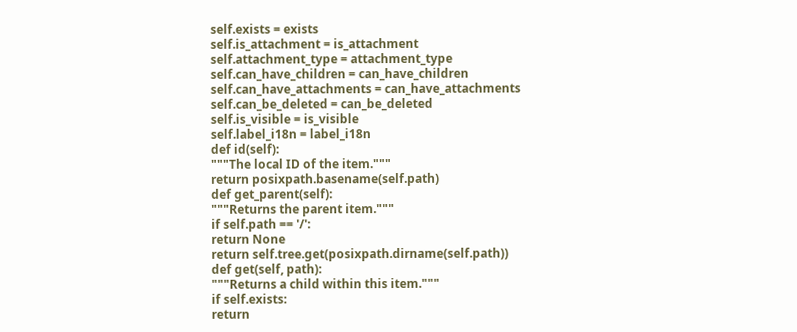self.exists = exists
self.is_attachment = is_attachment
self.attachment_type = attachment_type
self.can_have_children = can_have_children
self.can_have_attachments = can_have_attachments
self.can_be_deleted = can_be_deleted
self.is_visible = is_visible
self.label_i18n = label_i18n
def id(self):
"""The local ID of the item."""
return posixpath.basename(self.path)
def get_parent(self):
"""Returns the parent item."""
if self.path == '/':
return None
return self.tree.get(posixpath.dirname(self.path))
def get(self, path):
"""Returns a child within this item."""
if self.exists:
return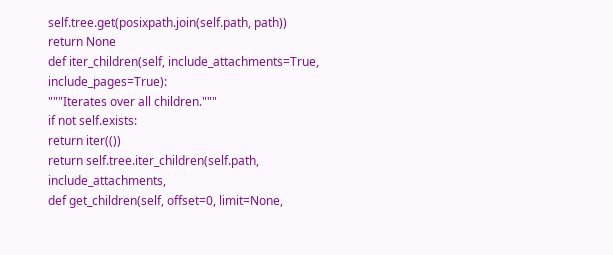self.tree.get(posixpath.join(self.path, path))
return None
def iter_children(self, include_attachments=True, include_pages=True):
"""Iterates over all children."""
if not self.exists:
return iter(())
return self.tree.iter_children(self.path, include_attachments,
def get_children(self, offset=0, limit=None,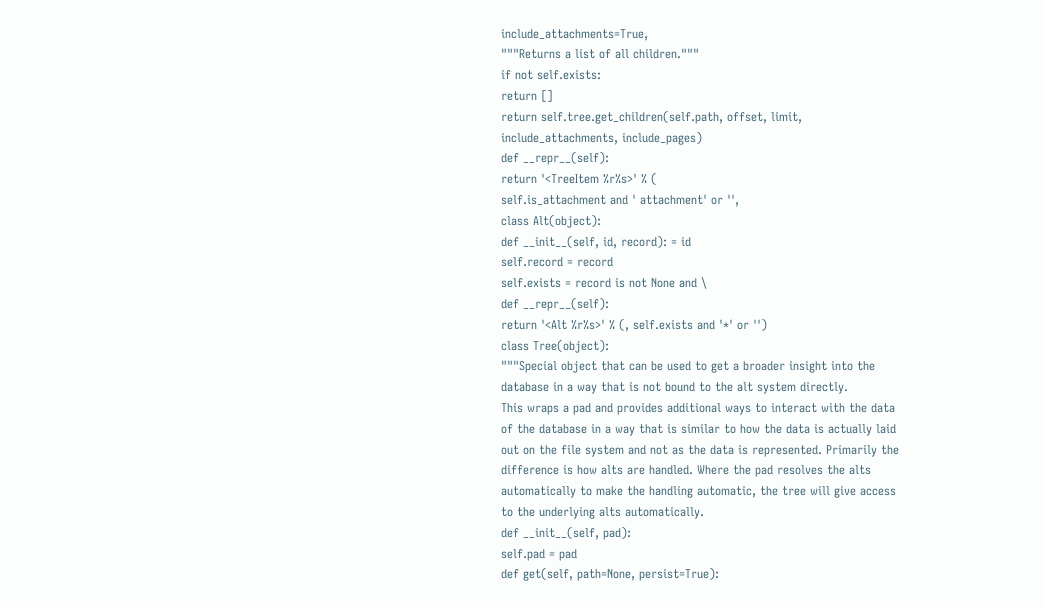include_attachments=True,
"""Returns a list of all children."""
if not self.exists:
return []
return self.tree.get_children(self.path, offset, limit,
include_attachments, include_pages)
def __repr__(self):
return '<TreeItem %r%s>' % (
self.is_attachment and ' attachment' or '',
class Alt(object):
def __init__(self, id, record): = id
self.record = record
self.exists = record is not None and \
def __repr__(self):
return '<Alt %r%s>' % (, self.exists and '*' or '')
class Tree(object):
"""Special object that can be used to get a broader insight into the
database in a way that is not bound to the alt system directly.
This wraps a pad and provides additional ways to interact with the data
of the database in a way that is similar to how the data is actually laid
out on the file system and not as the data is represented. Primarily the
difference is how alts are handled. Where the pad resolves the alts
automatically to make the handling automatic, the tree will give access
to the underlying alts automatically.
def __init__(self, pad):
self.pad = pad
def get(self, path=None, persist=True):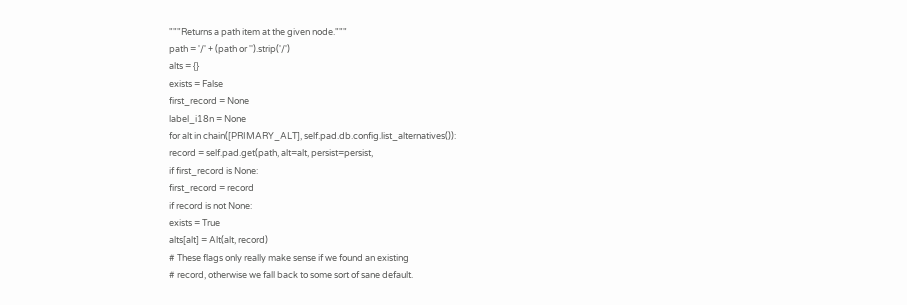"""Returns a path item at the given node."""
path = '/' + (path or '').strip('/')
alts = {}
exists = False
first_record = None
label_i18n = None
for alt in chain([PRIMARY_ALT], self.pad.db.config.list_alternatives()):
record = self.pad.get(path, alt=alt, persist=persist,
if first_record is None:
first_record = record
if record is not None:
exists = True
alts[alt] = Alt(alt, record)
# These flags only really make sense if we found an existing
# record, otherwise we fall back to some sort of sane default.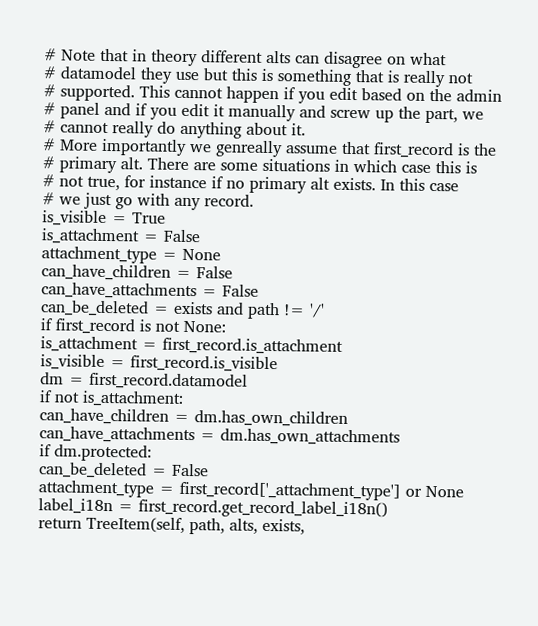# Note that in theory different alts can disagree on what
# datamodel they use but this is something that is really not
# supported. This cannot happen if you edit based on the admin
# panel and if you edit it manually and screw up the part, we
# cannot really do anything about it.
# More importantly we genreally assume that first_record is the
# primary alt. There are some situations in which case this is
# not true, for instance if no primary alt exists. In this case
# we just go with any record.
is_visible = True
is_attachment = False
attachment_type = None
can_have_children = False
can_have_attachments = False
can_be_deleted = exists and path != '/'
if first_record is not None:
is_attachment = first_record.is_attachment
is_visible = first_record.is_visible
dm = first_record.datamodel
if not is_attachment:
can_have_children = dm.has_own_children
can_have_attachments = dm.has_own_attachments
if dm.protected:
can_be_deleted = False
attachment_type = first_record['_attachment_type'] or None
label_i18n = first_record.get_record_label_i18n()
return TreeItem(self, path, alts, exists,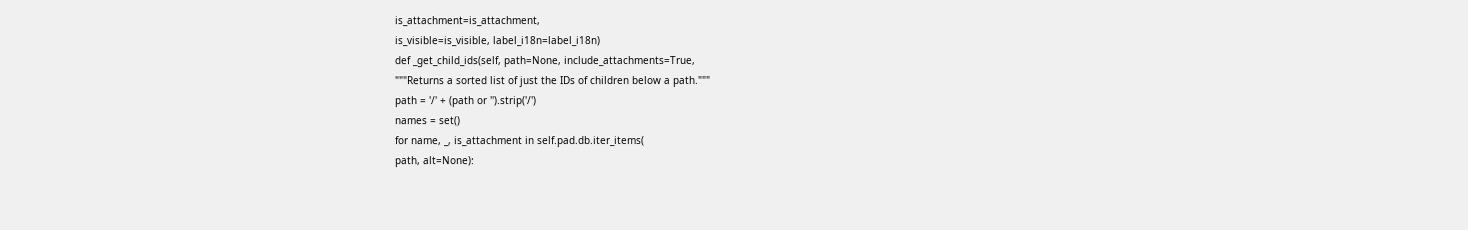is_attachment=is_attachment,
is_visible=is_visible, label_i18n=label_i18n)
def _get_child_ids(self, path=None, include_attachments=True,
"""Returns a sorted list of just the IDs of children below a path."""
path = '/' + (path or '').strip('/')
names = set()
for name, _, is_attachment in self.pad.db.iter_items(
path, alt=None):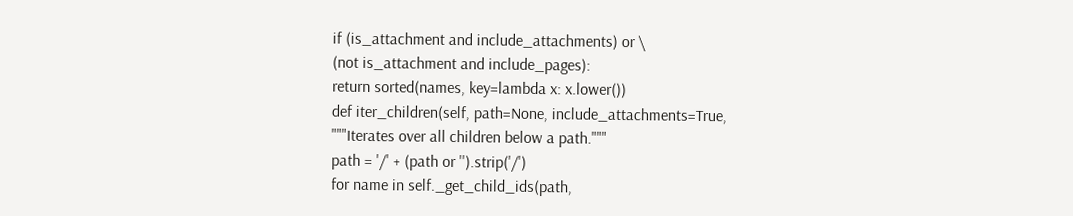if (is_attachment and include_attachments) or \
(not is_attachment and include_pages):
return sorted(names, key=lambda x: x.lower())
def iter_children(self, path=None, include_attachments=True,
"""Iterates over all children below a path."""
path = '/' + (path or '').strip('/')
for name in self._get_child_ids(path,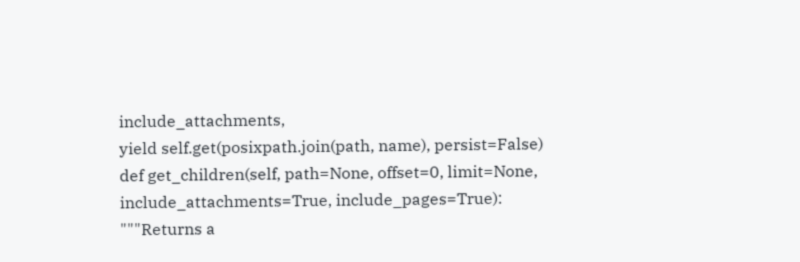include_attachments,
yield self.get(posixpath.join(path, name), persist=False)
def get_children(self, path=None, offset=0, limit=None,
include_attachments=True, include_pages=True):
"""Returns a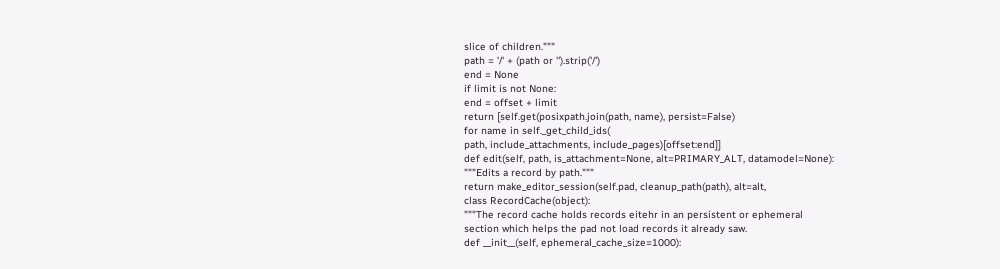slice of children."""
path = '/' + (path or '').strip('/')
end = None
if limit is not None:
end = offset + limit
return [self.get(posixpath.join(path, name), persist=False)
for name in self._get_child_ids(
path, include_attachments, include_pages)[offset:end]]
def edit(self, path, is_attachment=None, alt=PRIMARY_ALT, datamodel=None):
"""Edits a record by path."""
return make_editor_session(self.pad, cleanup_path(path), alt=alt,
class RecordCache(object):
"""The record cache holds records eitehr in an persistent or ephemeral
section which helps the pad not load records it already saw.
def __init__(self, ephemeral_cache_size=1000):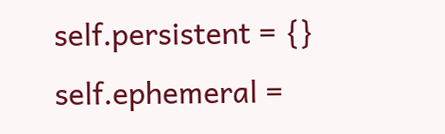self.persistent = {}
self.ephemeral =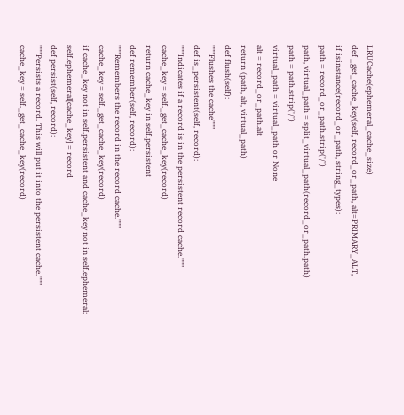LRUCache(ephemeral_cache_size)
def _get_cache_key(self, record_or_path, alt=PRIMARY_ALT,
if isinstance(record_or_path, string_types):
path = record_or_path.strip('/')
path, virtual_path = split_virtual_path(record_or_path.path)
path = path.strip('/')
virtual_path = virtual_path or None
alt = record_or_path.alt
return (path, alt, virtual_path)
def flush(self):
"""Flushes the cache"""
def is_persistent(self, record):
"""Indicates if a record is in the persistent record cache."""
cache_key = self._get_cache_key(record)
return cache_key in self.persistent
def remember(self, record):
"""Remembers the record in the record cache."""
cache_key = self._get_cache_key(record)
if cache_key not in self.persistent and cache_key not in self.ephemeral:
self.ephemeral[cache_key] = record
def persist(self, record):
"""Persists a record. This will put it into the persistent cache."""
cache_key = self._get_cache_key(record)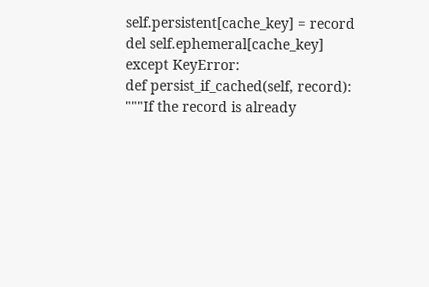self.persistent[cache_key] = record
del self.ephemeral[cache_key]
except KeyError:
def persist_if_cached(self, record):
"""If the record is already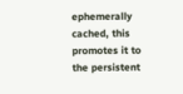ephemerally cached, this promotes it to
the persistent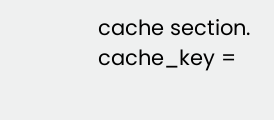cache section.
cache_key =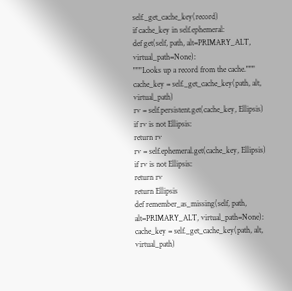self._get_cache_key(record)
if cache_key in self.ephemeral:
def get(self, path, alt=PRIMARY_ALT, virtual_path=None):
"""Looks up a record from the cache."""
cache_key = self._get_cache_key(path, alt, virtual_path)
rv = self.persistent.get(cache_key, Ellipsis)
if rv is not Ellipsis:
return rv
rv = self.ephemeral.get(cache_key, Ellipsis)
if rv is not Ellipsis:
return rv
return Ellipsis
def remember_as_missing(self, path, alt=PRIMARY_ALT, virtual_path=None):
cache_key = self._get_cache_key(path, alt, virtual_path)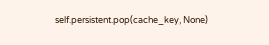self.persistent.pop(cache_key, None)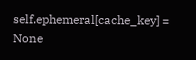self.ephemeral[cache_key] = None